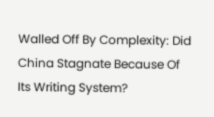Walled Off By Complexity: Did China Stagnate Because Of Its Writing System?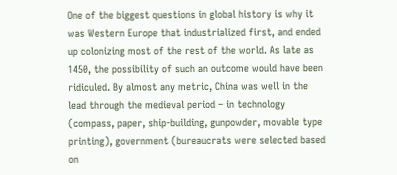One of the biggest questions in global history is why it was Western Europe that industrialized first, and ended up colonizing most of the rest of the world. As late as 1450, the possibility of such an outcome would have been ridiculed. By almost any metric, China was well in the lead through the medieval period – in technology (compass, paper, ship-building, gunpowder, movable type printing), government (bureaucrats were selected based on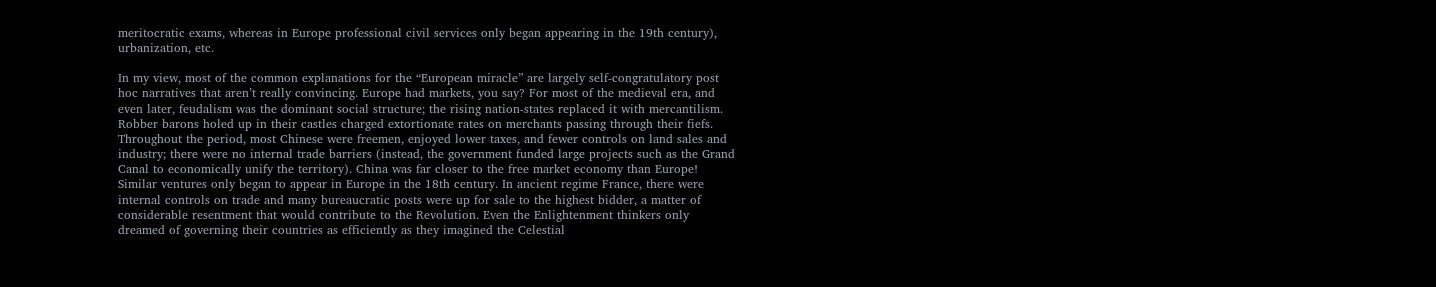meritocratic exams, whereas in Europe professional civil services only began appearing in the 19th century), urbanization, etc.

In my view, most of the common explanations for the “European miracle” are largely self-congratulatory post hoc narratives that aren’t really convincing. Europe had markets, you say? For most of the medieval era, and even later, feudalism was the dominant social structure; the rising nation-states replaced it with mercantilism. Robber barons holed up in their castles charged extortionate rates on merchants passing through their fiefs. Throughout the period, most Chinese were freemen, enjoyed lower taxes, and fewer controls on land sales and industry; there were no internal trade barriers (instead, the government funded large projects such as the Grand Canal to economically unify the territory). China was far closer to the free market economy than Europe! Similar ventures only began to appear in Europe in the 18th century. In ancient regime France, there were internal controls on trade and many bureaucratic posts were up for sale to the highest bidder, a matter of considerable resentment that would contribute to the Revolution. Even the Enlightenment thinkers only dreamed of governing their countries as efficiently as they imagined the Celestial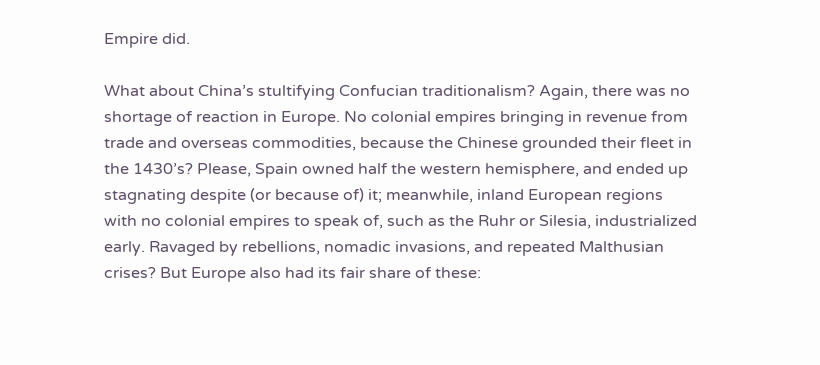Empire did.

What about China’s stultifying Confucian traditionalism? Again, there was no shortage of reaction in Europe. No colonial empires bringing in revenue from trade and overseas commodities, because the Chinese grounded their fleet in the 1430’s? Please, Spain owned half the western hemisphere, and ended up stagnating despite (or because of) it; meanwhile, inland European regions with no colonial empires to speak of, such as the Ruhr or Silesia, industrialized early. Ravaged by rebellions, nomadic invasions, and repeated Malthusian crises? But Europe also had its fair share of these: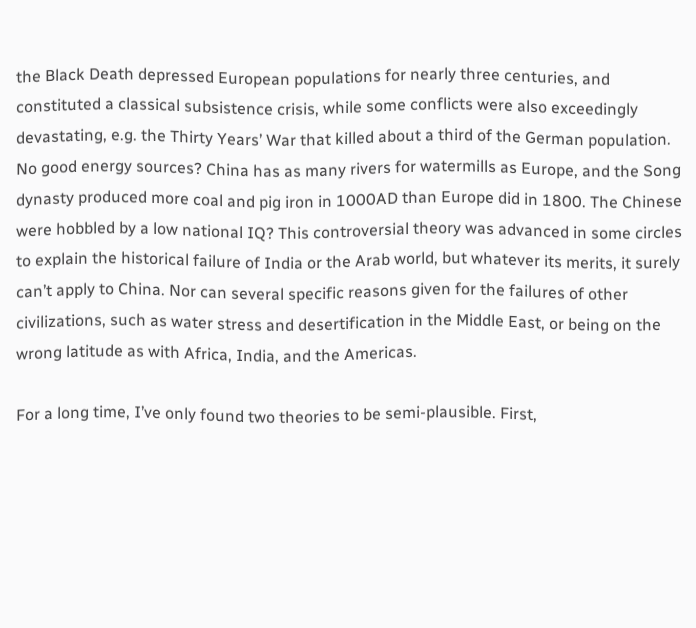the Black Death depressed European populations for nearly three centuries, and constituted a classical subsistence crisis, while some conflicts were also exceedingly devastating, e.g. the Thirty Years’ War that killed about a third of the German population. No good energy sources? China has as many rivers for watermills as Europe, and the Song dynasty produced more coal and pig iron in 1000AD than Europe did in 1800. The Chinese were hobbled by a low national IQ? This controversial theory was advanced in some circles to explain the historical failure of India or the Arab world, but whatever its merits, it surely can’t apply to China. Nor can several specific reasons given for the failures of other civilizations, such as water stress and desertification in the Middle East, or being on the wrong latitude as with Africa, India, and the Americas.

For a long time, I’ve only found two theories to be semi-plausible. First,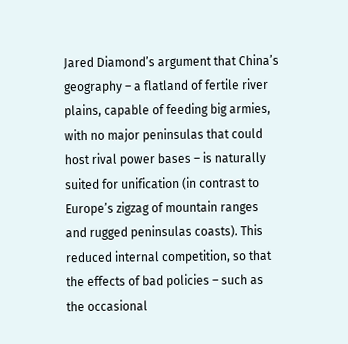Jared Diamond’s argument that China’s geography – a flatland of fertile river plains, capable of feeding big armies, with no major peninsulas that could host rival power bases – is naturally suited for unification (in contrast to Europe’s zigzag of mountain ranges and rugged peninsulas coasts). This reduced internal competition, so that the effects of bad policies – such as the occasional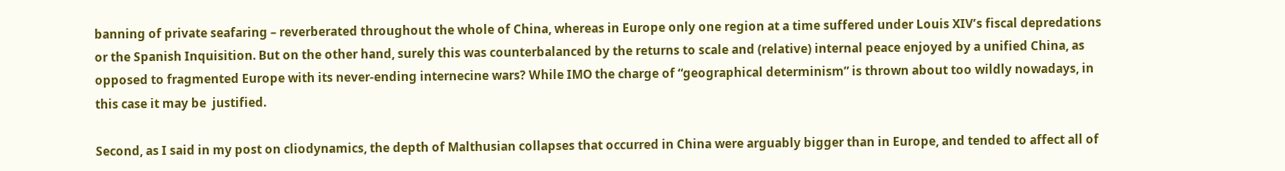banning of private seafaring – reverberated throughout the whole of China, whereas in Europe only one region at a time suffered under Louis XIV’s fiscal depredations or the Spanish Inquisition. But on the other hand, surely this was counterbalanced by the returns to scale and (relative) internal peace enjoyed by a unified China, as opposed to fragmented Europe with its never-ending internecine wars? While IMO the charge of “geographical determinism” is thrown about too wildly nowadays, in this case it may be  justified.

Second, as I said in my post on cliodynamics, the depth of Malthusian collapses that occurred in China were arguably bigger than in Europe, and tended to affect all of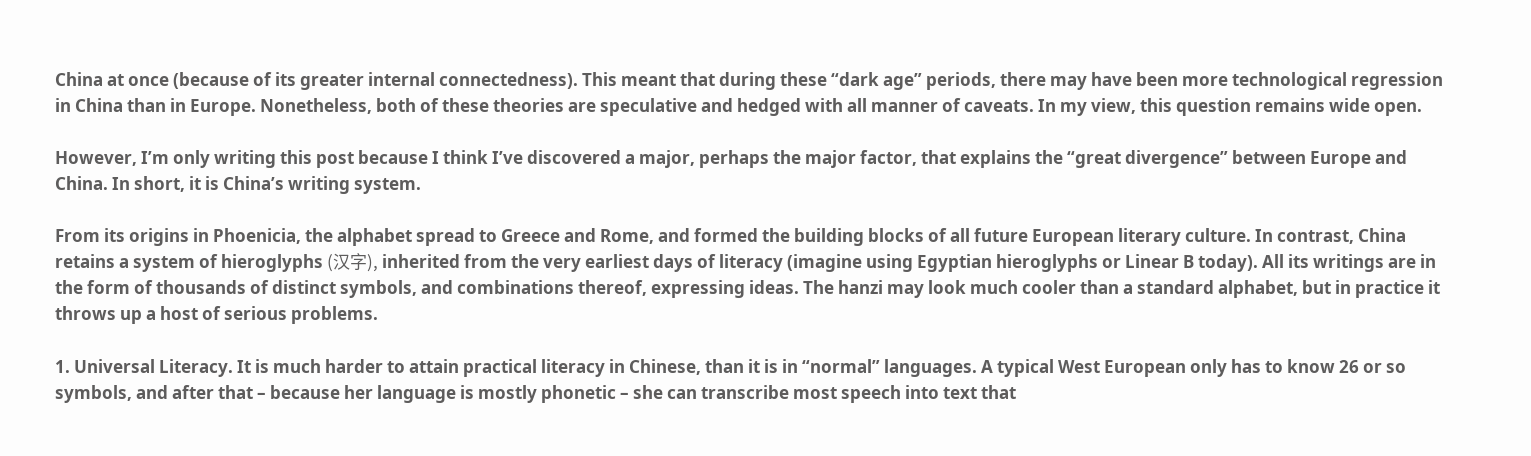China at once (because of its greater internal connectedness). This meant that during these “dark age” periods, there may have been more technological regression in China than in Europe. Nonetheless, both of these theories are speculative and hedged with all manner of caveats. In my view, this question remains wide open.

However, I’m only writing this post because I think I’ve discovered a major, perhaps the major factor, that explains the “great divergence” between Europe and China. In short, it is China’s writing system.

From its origins in Phoenicia, the alphabet spread to Greece and Rome, and formed the building blocks of all future European literary culture. In contrast, China retains a system of hieroglyphs (汉字), inherited from the very earliest days of literacy (imagine using Egyptian hieroglyphs or Linear B today). All its writings are in the form of thousands of distinct symbols, and combinations thereof, expressing ideas. The hanzi may look much cooler than a standard alphabet, but in practice it throws up a host of serious problems.

1. Universal Literacy. It is much harder to attain practical literacy in Chinese, than it is in “normal” languages. A typical West European only has to know 26 or so symbols, and after that – because her language is mostly phonetic – she can transcribe most speech into text that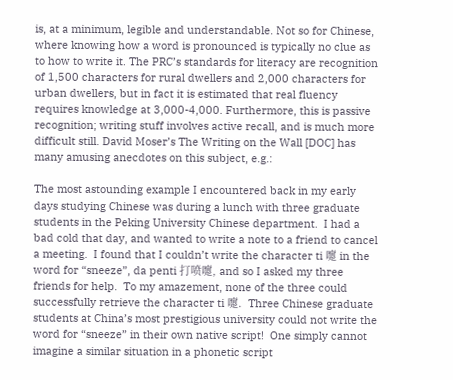is, at a minimum, legible and understandable. Not so for Chinese, where knowing how a word is pronounced is typically no clue as to how to write it. The PRC’s standards for literacy are recognition of 1,500 characters for rural dwellers and 2,000 characters for urban dwellers, but in fact it is estimated that real fluency requires knowledge at 3,000-4,000. Furthermore, this is passive recognition; writing stuff involves active recall, and is much more difficult still. David Moser’s The Writing on the Wall [DOC] has many amusing anecdotes on this subject, e.g.:

The most astounding example I encountered back in my early days studying Chinese was during a lunch with three graduate students in the Peking University Chinese department.  I had a bad cold that day, and wanted to write a note to a friend to cancel a meeting.  I found that I couldn’t write the character ti 嚔 in the word for “sneeze”, da penti 打喷嚔, and so I asked my three friends for help.  To my amazement, none of the three could successfully retrieve the character ti 嚔.  Three Chinese graduate students at China’s most prestigious university could not write the word for “sneeze” in their own native script!  One simply cannot imagine a similar situation in a phonetic script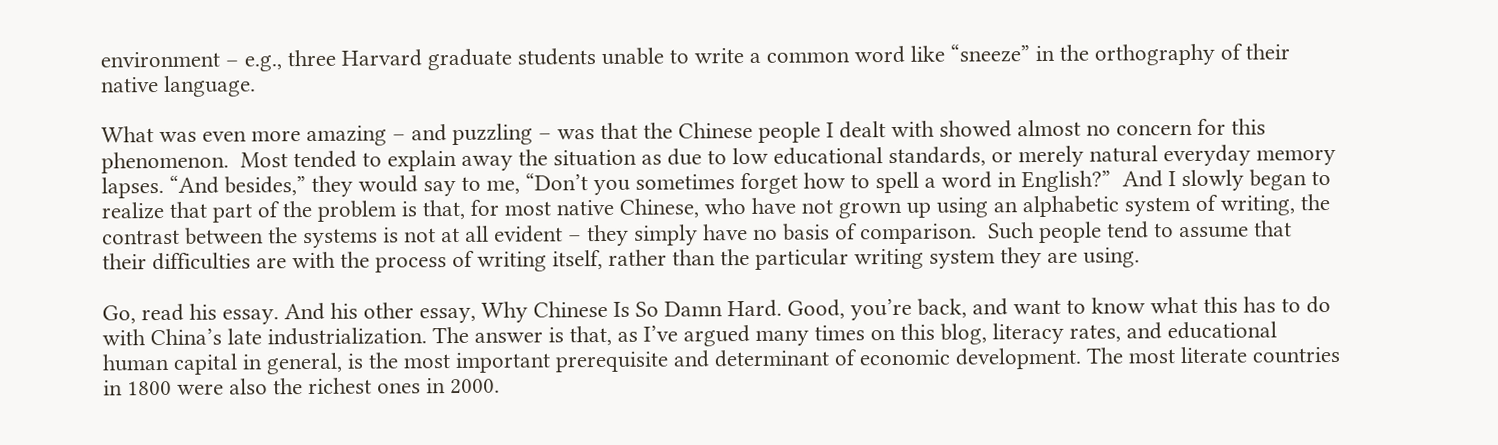environment – e.g., three Harvard graduate students unable to write a common word like “sneeze” in the orthography of their native language.

What was even more amazing – and puzzling – was that the Chinese people I dealt with showed almost no concern for this phenomenon.  Most tended to explain away the situation as due to low educational standards, or merely natural everyday memory lapses. “And besides,” they would say to me, “Don’t you sometimes forget how to spell a word in English?”  And I slowly began to realize that part of the problem is that, for most native Chinese, who have not grown up using an alphabetic system of writing, the contrast between the systems is not at all evident – they simply have no basis of comparison.  Such people tend to assume that their difficulties are with the process of writing itself, rather than the particular writing system they are using.

Go, read his essay. And his other essay, Why Chinese Is So Damn Hard. Good, you’re back, and want to know what this has to do with China’s late industrialization. The answer is that, as I’ve argued many times on this blog, literacy rates, and educational human capital in general, is the most important prerequisite and determinant of economic development. The most literate countries in 1800 were also the richest ones in 2000.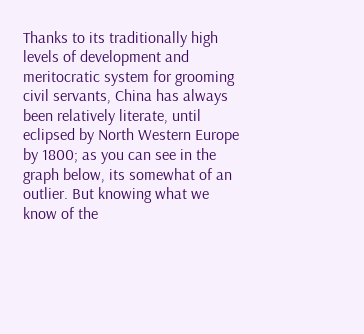Thanks to its traditionally high levels of development and meritocratic system for grooming civil servants, China has always been relatively literate, until eclipsed by North Western Europe by 1800; as you can see in the graph below, its somewhat of an outlier. But knowing what we know of the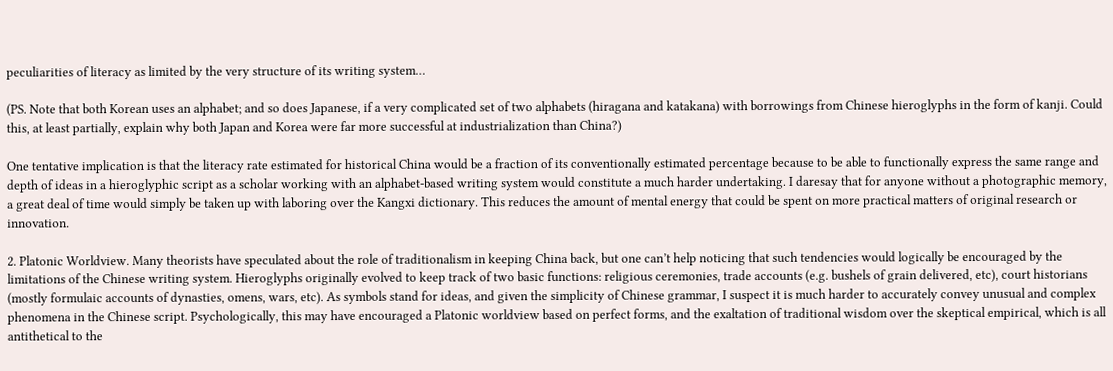peculiarities of literacy as limited by the very structure of its writing system…

(PS. Note that both Korean uses an alphabet; and so does Japanese, if a very complicated set of two alphabets (hiragana and katakana) with borrowings from Chinese hieroglyphs in the form of kanji. Could this, at least partially, explain why both Japan and Korea were far more successful at industrialization than China?)

One tentative implication is that the literacy rate estimated for historical China would be a fraction of its conventionally estimated percentage because to be able to functionally express the same range and depth of ideas in a hieroglyphic script as a scholar working with an alphabet-based writing system would constitute a much harder undertaking. I daresay that for anyone without a photographic memory, a great deal of time would simply be taken up with laboring over the Kangxi dictionary. This reduces the amount of mental energy that could be spent on more practical matters of original research or innovation.

2. Platonic Worldview. Many theorists have speculated about the role of traditionalism in keeping China back, but one can’t help noticing that such tendencies would logically be encouraged by the limitations of the Chinese writing system. Hieroglyphs originally evolved to keep track of two basic functions: religious ceremonies, trade accounts (e.g. bushels of grain delivered, etc), court historians (mostly formulaic accounts of dynasties, omens, wars, etc). As symbols stand for ideas, and given the simplicity of Chinese grammar, I suspect it is much harder to accurately convey unusual and complex phenomena in the Chinese script. Psychologically, this may have encouraged a Platonic worldview based on perfect forms, and the exaltation of traditional wisdom over the skeptical empirical, which is all antithetical to the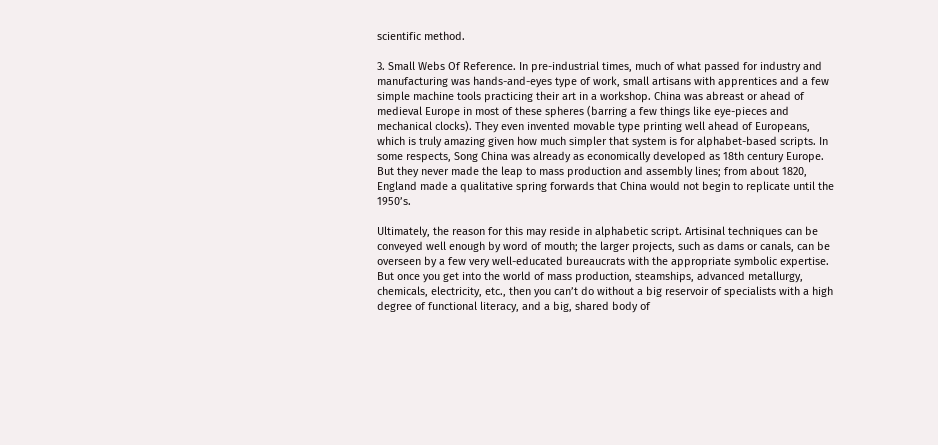scientific method.

3. Small Webs Of Reference. In pre-industrial times, much of what passed for industry and manufacturing was hands-and-eyes type of work, small artisans with apprentices and a few simple machine tools practicing their art in a workshop. China was abreast or ahead of medieval Europe in most of these spheres (barring a few things like eye-pieces and mechanical clocks). They even invented movable type printing well ahead of Europeans, which is truly amazing given how much simpler that system is for alphabet-based scripts. In some respects, Song China was already as economically developed as 18th century Europe. But they never made the leap to mass production and assembly lines; from about 1820, England made a qualitative spring forwards that China would not begin to replicate until the 1950’s.

Ultimately, the reason for this may reside in alphabetic script. Artisinal techniques can be conveyed well enough by word of mouth; the larger projects, such as dams or canals, can be overseen by a few very well-educated bureaucrats with the appropriate symbolic expertise. But once you get into the world of mass production, steamships, advanced metallurgy, chemicals, electricity, etc., then you can’t do without a big reservoir of specialists with a high degree of functional literacy, and a big, shared body of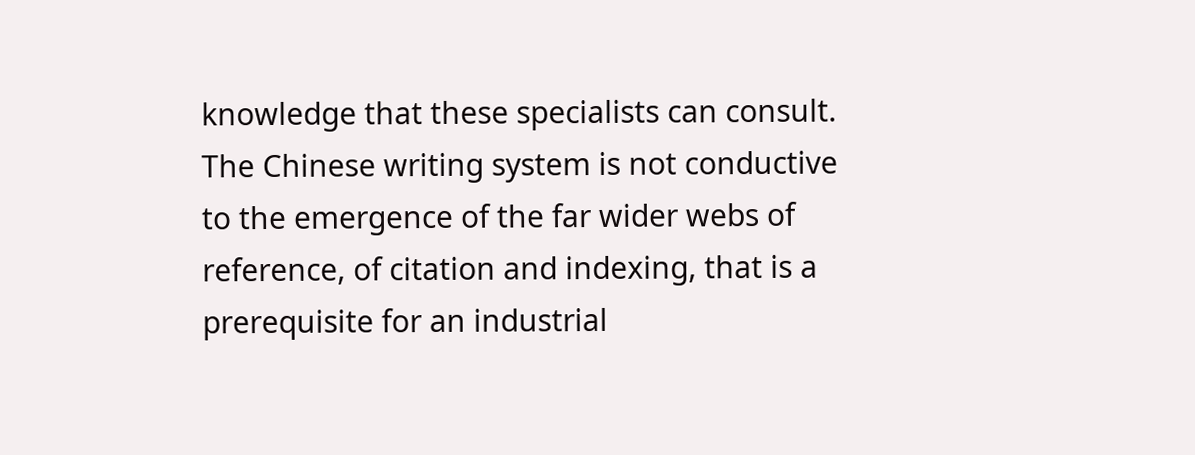knowledge that these specialists can consult. The Chinese writing system is not conductive to the emergence of the far wider webs of reference, of citation and indexing, that is a prerequisite for an industrial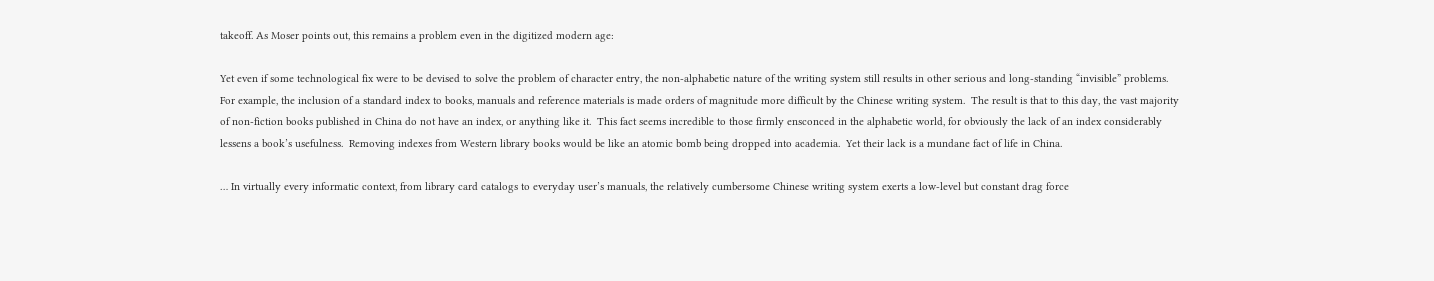takeoff. As Moser points out, this remains a problem even in the digitized modern age:

Yet even if some technological fix were to be devised to solve the problem of character entry, the non-alphabetic nature of the writing system still results in other serious and long-standing “invisible” problems.  For example, the inclusion of a standard index to books, manuals and reference materials is made orders of magnitude more difficult by the Chinese writing system.  The result is that to this day, the vast majority of non-fiction books published in China do not have an index, or anything like it.  This fact seems incredible to those firmly ensconced in the alphabetic world, for obviously the lack of an index considerably lessens a book’s usefulness.  Removing indexes from Western library books would be like an atomic bomb being dropped into academia.  Yet their lack is a mundane fact of life in China.

… In virtually every informatic context, from library card catalogs to everyday user’s manuals, the relatively cumbersome Chinese writing system exerts a low-level but constant drag force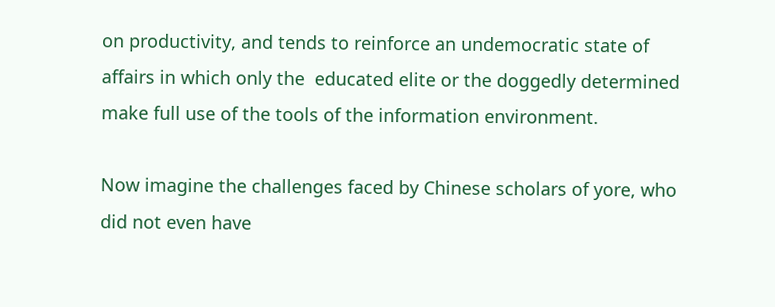on productivity, and tends to reinforce an undemocratic state of affairs in which only the  educated elite or the doggedly determined make full use of the tools of the information environment.

Now imagine the challenges faced by Chinese scholars of yore, who did not even have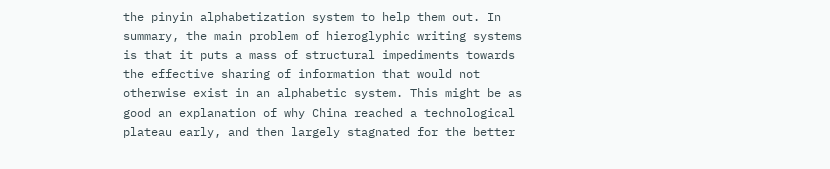the pinyin alphabetization system to help them out. In summary, the main problem of hieroglyphic writing systems is that it puts a mass of structural impediments towards the effective sharing of information that would not otherwise exist in an alphabetic system. This might be as good an explanation of why China reached a technological plateau early, and then largely stagnated for the better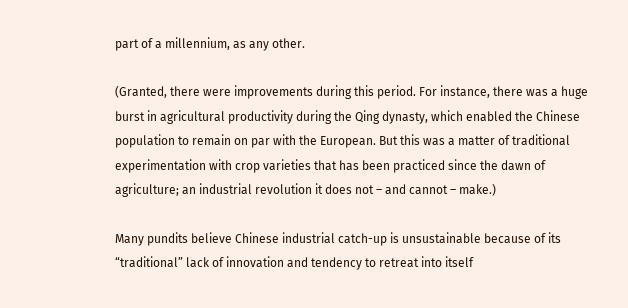part of a millennium, as any other.

(Granted, there were improvements during this period. For instance, there was a huge burst in agricultural productivity during the Qing dynasty, which enabled the Chinese population to remain on par with the European. But this was a matter of traditional experimentation with crop varieties that has been practiced since the dawn of agriculture; an industrial revolution it does not – and cannot – make.)

Many pundits believe Chinese industrial catch-up is unsustainable because of its “traditional” lack of innovation and tendency to retreat into itself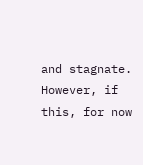and stagnate. However, if this, for now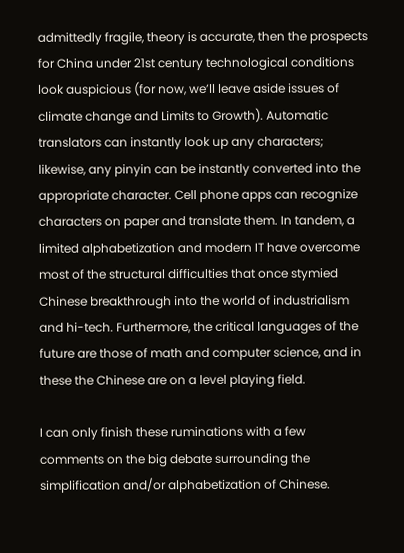admittedly fragile, theory is accurate, then the prospects for China under 21st century technological conditions look auspicious (for now, we’ll leave aside issues of climate change and Limits to Growth). Automatic translators can instantly look up any characters; likewise, any pinyin can be instantly converted into the appropriate character. Cell phone apps can recognize characters on paper and translate them. In tandem, a limited alphabetization and modern IT have overcome most of the structural difficulties that once stymied Chinese breakthrough into the world of industrialism and hi-tech. Furthermore, the critical languages of the future are those of math and computer science, and in these the Chinese are on a level playing field.

I can only finish these ruminations with a few comments on the big debate surrounding the simplification and/or alphabetization of Chinese.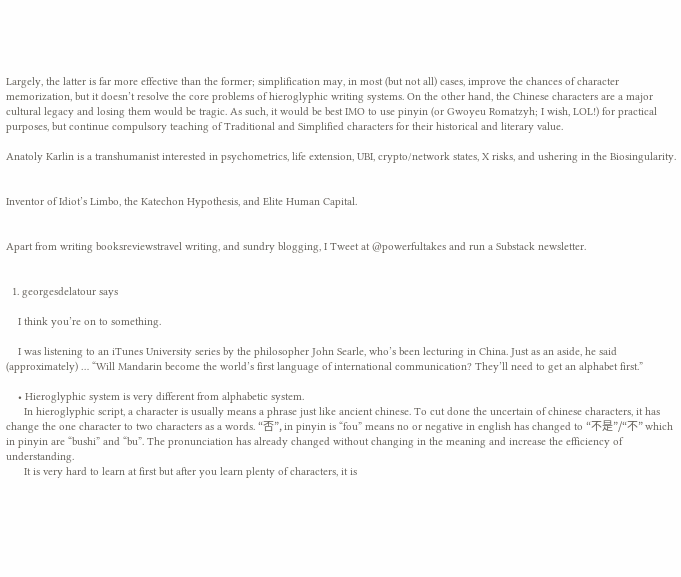Largely, the latter is far more effective than the former; simplification may, in most (but not all) cases, improve the chances of character memorization, but it doesn’t resolve the core problems of hieroglyphic writing systems. On the other hand, the Chinese characters are a major cultural legacy and losing them would be tragic. As such, it would be best IMO to use pinyin (or Gwoyeu Romatzyh; I wish, LOL!) for practical purposes, but continue compulsory teaching of Traditional and Simplified characters for their historical and literary value.

Anatoly Karlin is a transhumanist interested in psychometrics, life extension, UBI, crypto/network states, X risks, and ushering in the Biosingularity.


Inventor of Idiot’s Limbo, the Katechon Hypothesis, and Elite Human Capital.


Apart from writing booksreviewstravel writing, and sundry blogging, I Tweet at @powerfultakes and run a Substack newsletter.


  1. georgesdelatour says

    I think you’re on to something.

    I was listening to an iTunes University series by the philosopher John Searle, who’s been lecturing in China. Just as an aside, he said (approximately) … “Will Mandarin become the world’s first language of international communication? They’ll need to get an alphabet first.”

    • Hieroglyphic system is very different from alphabetic system.
      In hieroglyphic script, a character is usually means a phrase just like ancient chinese. To cut done the uncertain of chinese characters, it has change the one character to two characters as a words. “否”, in pinyin is “fou” means no or negative in english has changed to “不是”/“不” which in pinyin are “bushi” and “bu”. The pronunciation has already changed without changing in the meaning and increase the efficiency of understanding.
      It is very hard to learn at first but after you learn plenty of characters, it is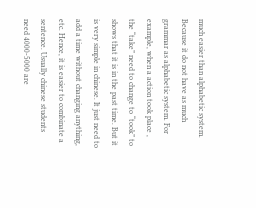much easier than alphabetic system. Because it do not have as much grammar as alphabetic system. For example, when a action took place , the “take” need to change to “took” to shows that it is in the past time. But it is very simple in chinese. It just need to add a time without changing anything, etc. Hence, it is easier to combinate a sentence. Usually chinese students need 4000-5000 are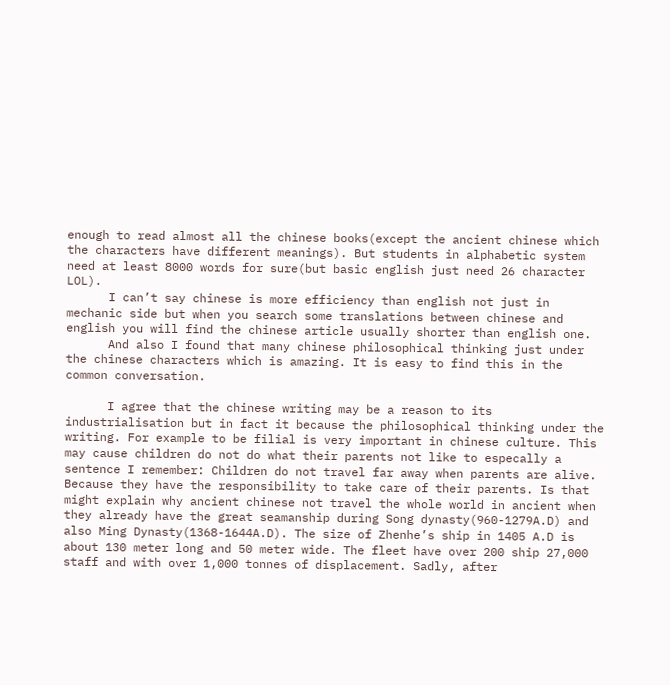enough to read almost all the chinese books(except the ancient chinese which the characters have different meanings). But students in alphabetic system need at least 8000 words for sure(but basic english just need 26 character LOL).
      I can’t say chinese is more efficiency than english not just in mechanic side but when you search some translations between chinese and english you will find the chinese article usually shorter than english one.
      And also I found that many chinese philosophical thinking just under the chinese characters which is amazing. It is easy to find this in the common conversation.

      I agree that the chinese writing may be a reason to its industrialisation but in fact it because the philosophical thinking under the writing. For example to be filial is very important in chinese culture. This may cause children do not do what their parents not like to especally a sentence I remember: Children do not travel far away when parents are alive. Because they have the responsibility to take care of their parents. Is that might explain why ancient chinese not travel the whole world in ancient when they already have the great seamanship during Song dynasty(960-1279A.D) and also Ming Dynasty(1368-1644A.D). The size of Zhenhe’s ship in 1405 A.D is about 130 meter long and 50 meter wide. The fleet have over 200 ship 27,000 staff and with over 1,000 tonnes of displacement. Sadly, after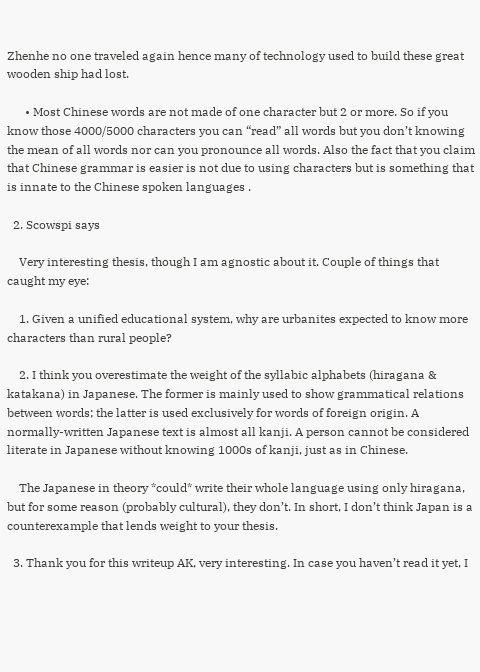Zhenhe no one traveled again hence many of technology used to build these great wooden ship had lost.

      • Most Chinese words are not made of one character but 2 or more. So if you know those 4000/5000 characters you can “read” all words but you don’t knowing the mean of all words nor can you pronounce all words. Also the fact that you claim that Chinese grammar is easier is not due to using characters but is something that is innate to the Chinese spoken languages .

  2. Scowspi says

    Very interesting thesis, though I am agnostic about it. Couple of things that caught my eye:

    1. Given a unified educational system, why are urbanites expected to know more characters than rural people?

    2. I think you overestimate the weight of the syllabic alphabets (hiragana & katakana) in Japanese. The former is mainly used to show grammatical relations between words; the latter is used exclusively for words of foreign origin. A normally-written Japanese text is almost all kanji. A person cannot be considered literate in Japanese without knowing 1000s of kanji, just as in Chinese.

    The Japanese in theory *could* write their whole language using only hiragana, but for some reason (probably cultural), they don’t. In short, I don’t think Japan is a counterexample that lends weight to your thesis.

  3. Thank you for this writeup AK, very interesting. In case you haven’t read it yet, I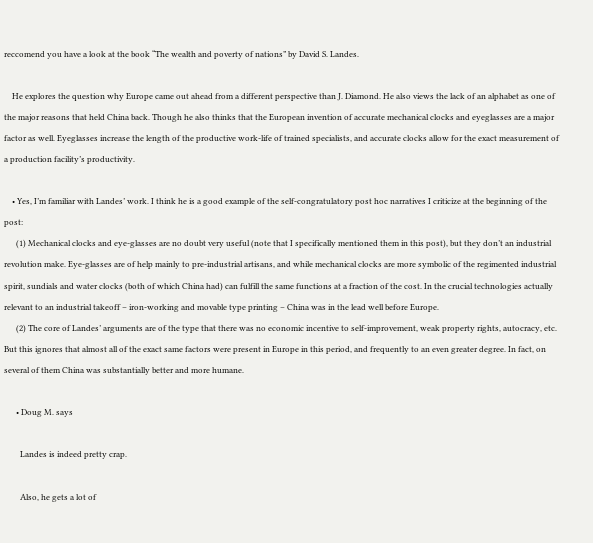reccomend you have a look at the book “The wealth and poverty of nations” by David S. Landes.

    He explores the question why Europe came out ahead from a different perspective than J. Diamond. He also views the lack of an alphabet as one of the major reasons that held China back. Though he also thinks that the European invention of accurate mechanical clocks and eyeglasses are a major factor as well. Eyeglasses increase the length of the productive work-life of trained specialists, and accurate clocks allow for the exact measurement of a production facility’s productivity.

    • Yes, I’m familiar with Landes’ work. I think he is a good example of the self-congratulatory post hoc narratives I criticize at the beginning of the post:
      (1) Mechanical clocks and eye-glasses are no doubt very useful (note that I specifically mentioned them in this post), but they don’t an industrial revolution make. Eye-glasses are of help mainly to pre-industrial artisans, and while mechanical clocks are more symbolic of the regimented industrial spirit, sundials and water clocks (both of which China had) can fulfill the same functions at a fraction of the cost. In the crucial technologies actually relevant to an industrial takeoff – iron-working and movable type printing – China was in the lead well before Europe.
      (2) The core of Landes’ arguments are of the type that there was no economic incentive to self-improvement, weak property rights, autocracy, etc. But this ignores that almost all of the exact same factors were present in Europe in this period, and frequently to an even greater degree. In fact, on several of them China was substantially better and more humane.

      • Doug M. says

        Landes is indeed pretty crap.

        Also, he gets a lot of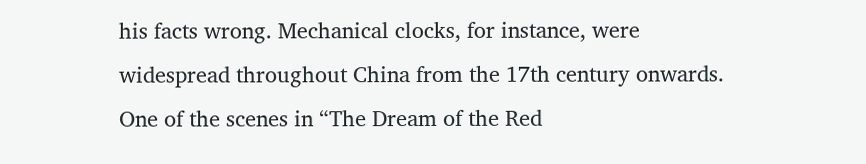his facts wrong. Mechanical clocks, for instance, were widespread throughout China from the 17th century onwards. One of the scenes in “The Dream of the Red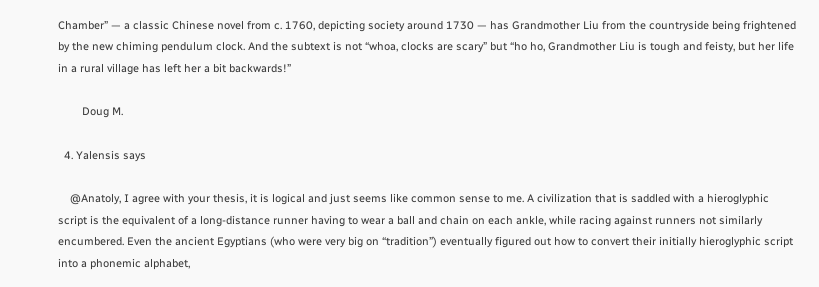Chamber” — a classic Chinese novel from c. 1760, depicting society around 1730 — has Grandmother Liu from the countryside being frightened by the new chiming pendulum clock. And the subtext is not “whoa, clocks are scary” but “ho ho, Grandmother Liu is tough and feisty, but her life in a rural village has left her a bit backwards!”

        Doug M.

  4. Yalensis says

    @Anatoly, I agree with your thesis, it is logical and just seems like common sense to me. A civilization that is saddled with a hieroglyphic script is the equivalent of a long-distance runner having to wear a ball and chain on each ankle, while racing against runners not similarly encumbered. Even the ancient Egyptians (who were very big on “tradition”) eventually figured out how to convert their initially hieroglyphic script into a phonemic alphabet,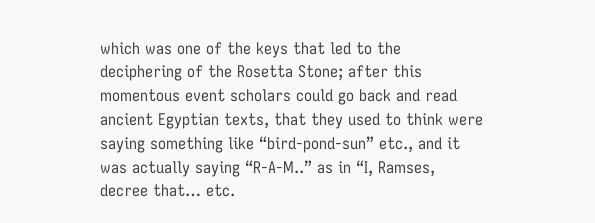which was one of the keys that led to the deciphering of the Rosetta Stone; after this momentous event scholars could go back and read ancient Egyptian texts, that they used to think were saying something like “bird-pond-sun” etc., and it was actually saying “R-A-M..” as in “I, Ramses, decree that… etc.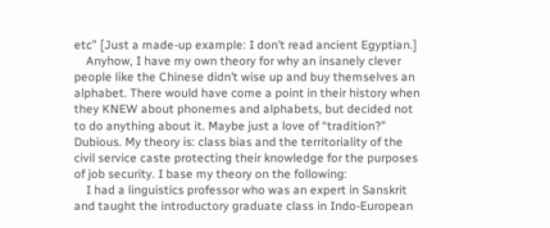etc” [Just a made-up example: I don’t read ancient Egyptian.]
    Anyhow, I have my own theory for why an insanely clever people like the Chinese didn’t wise up and buy themselves an alphabet. There would have come a point in their history when they KNEW about phonemes and alphabets, but decided not to do anything about it. Maybe just a love of “tradition?” Dubious. My theory is: class bias and the territoriality of the civil service caste protecting their knowledge for the purposes of job security. I base my theory on the following:
    I had a linguistics professor who was an expert in Sanskrit and taught the introductory graduate class in Indo-European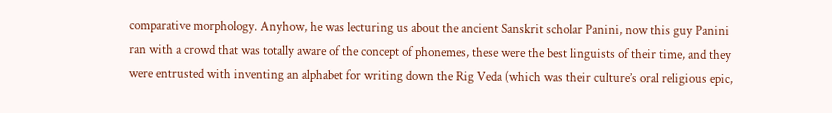comparative morphology. Anyhow, he was lecturing us about the ancient Sanskrit scholar Panini, now this guy Panini ran with a crowd that was totally aware of the concept of phonemes, these were the best linguists of their time, and they were entrusted with inventing an alphabet for writing down the Rig Veda (which was their culture’s oral religious epic,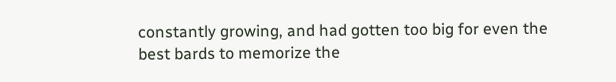constantly growing, and had gotten too big for even the best bards to memorize the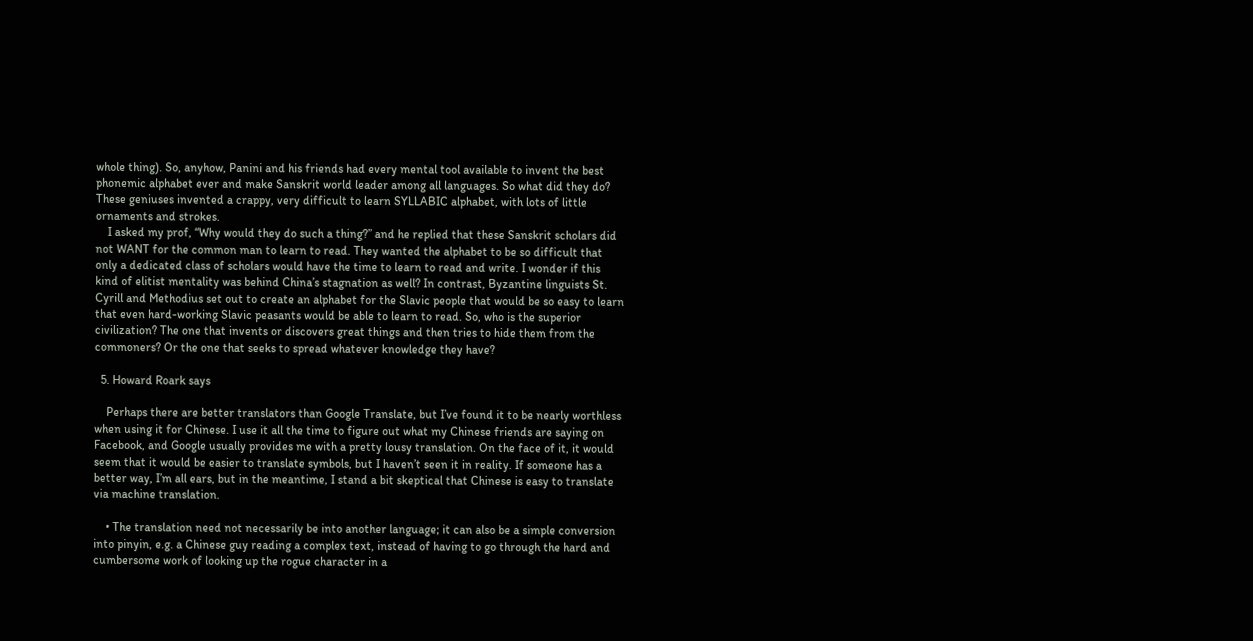whole thing). So, anyhow, Panini and his friends had every mental tool available to invent the best phonemic alphabet ever and make Sanskrit world leader among all languages. So what did they do? These geniuses invented a crappy, very difficult to learn SYLLABIC alphabet, with lots of little ornaments and strokes.
    I asked my prof, “Why would they do such a thing?” and he replied that these Sanskrit scholars did not WANT for the common man to learn to read. They wanted the alphabet to be so difficult that only a dedicated class of scholars would have the time to learn to read and write. I wonder if this kind of elitist mentality was behind China’s stagnation as well? In contrast, Byzantine linguists St. Cyrill and Methodius set out to create an alphabet for the Slavic people that would be so easy to learn that even hard-working Slavic peasants would be able to learn to read. So, who is the superior civilization? The one that invents or discovers great things and then tries to hide them from the commoners? Or the one that seeks to spread whatever knowledge they have?

  5. Howard Roark says

    Perhaps there are better translators than Google Translate, but I’ve found it to be nearly worthless when using it for Chinese. I use it all the time to figure out what my Chinese friends are saying on Facebook, and Google usually provides me with a pretty lousy translation. On the face of it, it would seem that it would be easier to translate symbols, but I haven’t seen it in reality. If someone has a better way, I’m all ears, but in the meantime, I stand a bit skeptical that Chinese is easy to translate via machine translation.

    • The translation need not necessarily be into another language; it can also be a simple conversion into pinyin, e.g. a Chinese guy reading a complex text, instead of having to go through the hard and cumbersome work of looking up the rogue character in a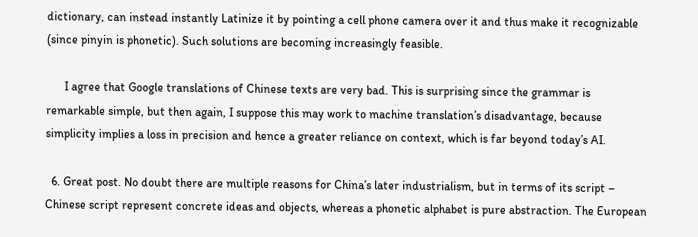dictionary, can instead instantly Latinize it by pointing a cell phone camera over it and thus make it recognizable (since pinyin is phonetic). Such solutions are becoming increasingly feasible.

      I agree that Google translations of Chinese texts are very bad. This is surprising since the grammar is remarkable simple, but then again, I suppose this may work to machine translation’s disadvantage, because simplicity implies a loss in precision and hence a greater reliance on context, which is far beyond today’s AI.

  6. Great post. No doubt there are multiple reasons for China’s later industrialism, but in terms of its script – Chinese script represent concrete ideas and objects, whereas a phonetic alphabet is pure abstraction. The European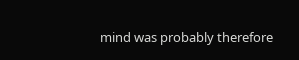mind was probably therefore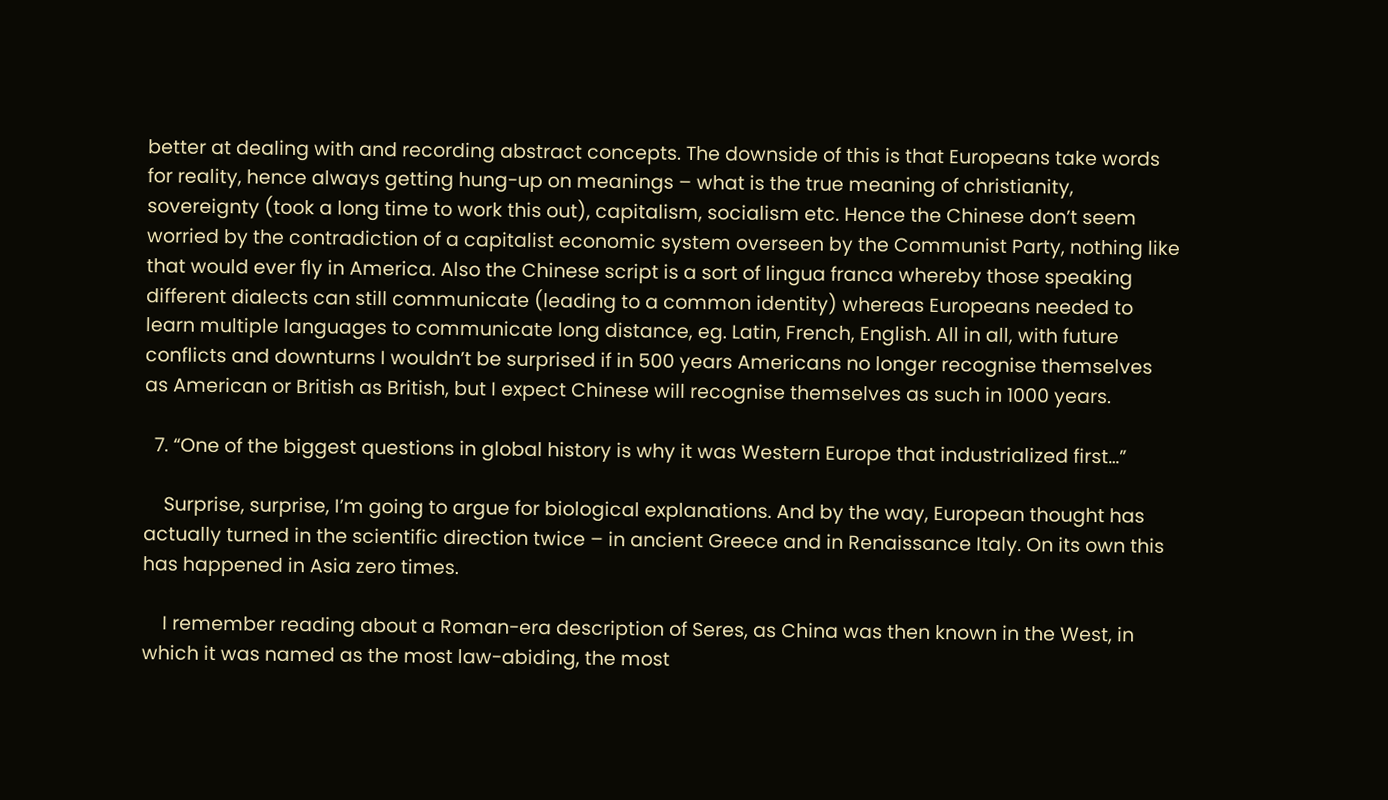better at dealing with and recording abstract concepts. The downside of this is that Europeans take words for reality, hence always getting hung-up on meanings – what is the true meaning of christianity, sovereignty (took a long time to work this out), capitalism, socialism etc. Hence the Chinese don’t seem worried by the contradiction of a capitalist economic system overseen by the Communist Party, nothing like that would ever fly in America. Also the Chinese script is a sort of lingua franca whereby those speaking different dialects can still communicate (leading to a common identity) whereas Europeans needed to learn multiple languages to communicate long distance, eg. Latin, French, English. All in all, with future conflicts and downturns I wouldn’t be surprised if in 500 years Americans no longer recognise themselves as American or British as British, but I expect Chinese will recognise themselves as such in 1000 years.

  7. “One of the biggest questions in global history is why it was Western Europe that industrialized first…”

    Surprise, surprise, I’m going to argue for biological explanations. And by the way, European thought has actually turned in the scientific direction twice – in ancient Greece and in Renaissance Italy. On its own this has happened in Asia zero times.

    I remember reading about a Roman-era description of Seres, as China was then known in the West, in which it was named as the most law-abiding, the most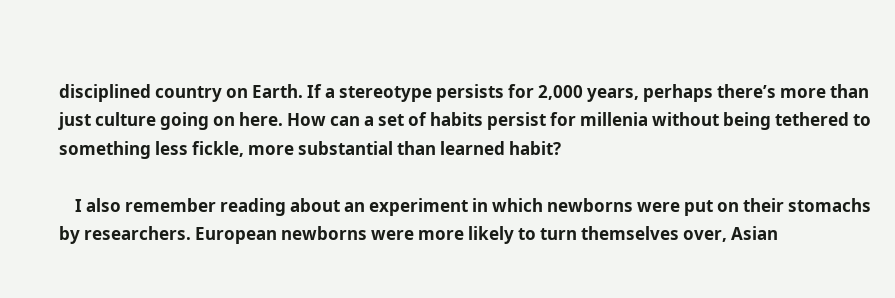disciplined country on Earth. If a stereotype persists for 2,000 years, perhaps there’s more than just culture going on here. How can a set of habits persist for millenia without being tethered to something less fickle, more substantial than learned habit?

    I also remember reading about an experiment in which newborns were put on their stomachs by researchers. European newborns were more likely to turn themselves over, Asian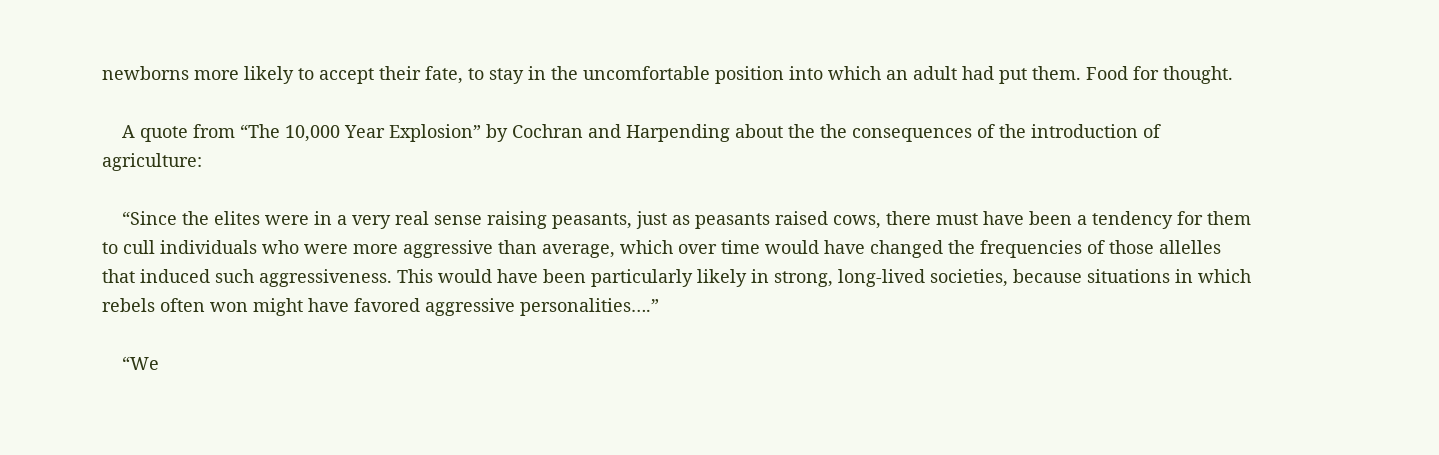newborns more likely to accept their fate, to stay in the uncomfortable position into which an adult had put them. Food for thought.

    A quote from “The 10,000 Year Explosion” by Cochran and Harpending about the the consequences of the introduction of agriculture:

    “Since the elites were in a very real sense raising peasants, just as peasants raised cows, there must have been a tendency for them to cull individuals who were more aggressive than average, which over time would have changed the frequencies of those allelles that induced such aggressiveness. This would have been particularly likely in strong, long-lived societies, because situations in which rebels often won might have favored aggressive personalities….”

    “We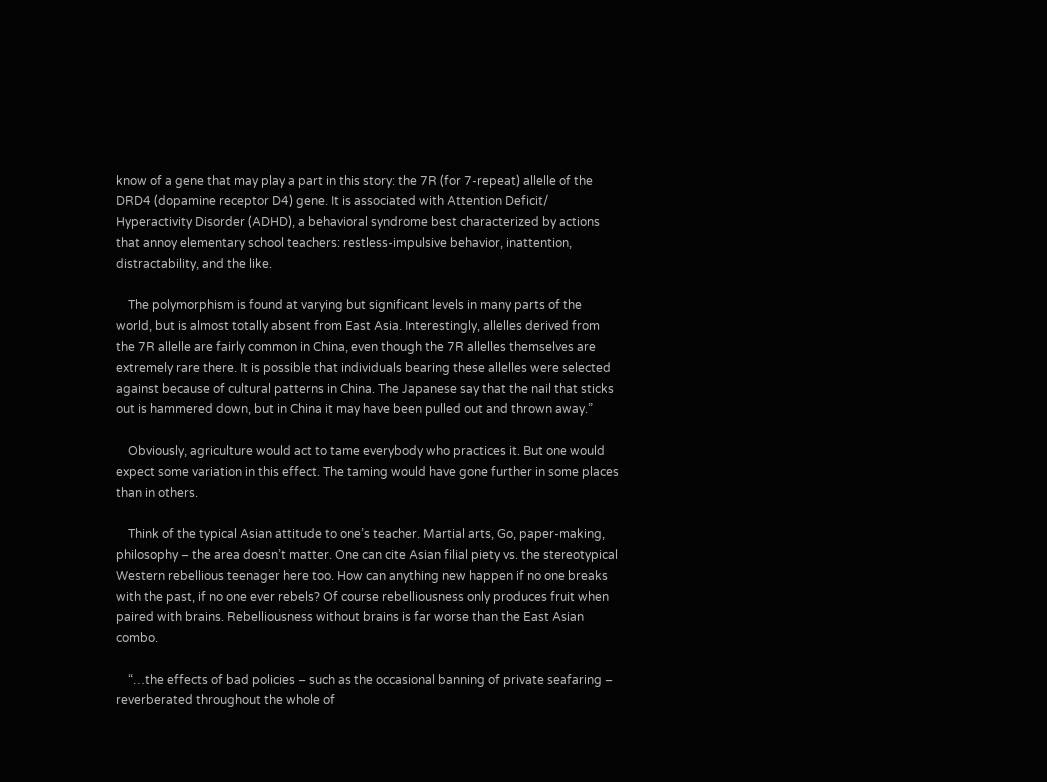know of a gene that may play a part in this story: the 7R (for 7-repeat) allelle of the DRD4 (dopamine receptor D4) gene. It is associated with Attention Deficit/ Hyperactivity Disorder (ADHD), a behavioral syndrome best characterized by actions that annoy elementary school teachers: restless-impulsive behavior, inattention, distractability, and the like.

    The polymorphism is found at varying but significant levels in many parts of the world, but is almost totally absent from East Asia. Interestingly, allelles derived from the 7R allelle are fairly common in China, even though the 7R allelles themselves are extremely rare there. It is possible that individuals bearing these allelles were selected against because of cultural patterns in China. The Japanese say that the nail that sticks out is hammered down, but in China it may have been pulled out and thrown away.”

    Obviously, agriculture would act to tame everybody who practices it. But one would expect some variation in this effect. The taming would have gone further in some places than in others.

    Think of the typical Asian attitude to one’s teacher. Martial arts, Go, paper-making, philosophy – the area doesn’t matter. One can cite Asian filial piety vs. the stereotypical Western rebellious teenager here too. How can anything new happen if no one breaks with the past, if no one ever rebels? Of course rebelliousness only produces fruit when paired with brains. Rebelliousness without brains is far worse than the East Asian combo.

    “…the effects of bad policies – such as the occasional banning of private seafaring – reverberated throughout the whole of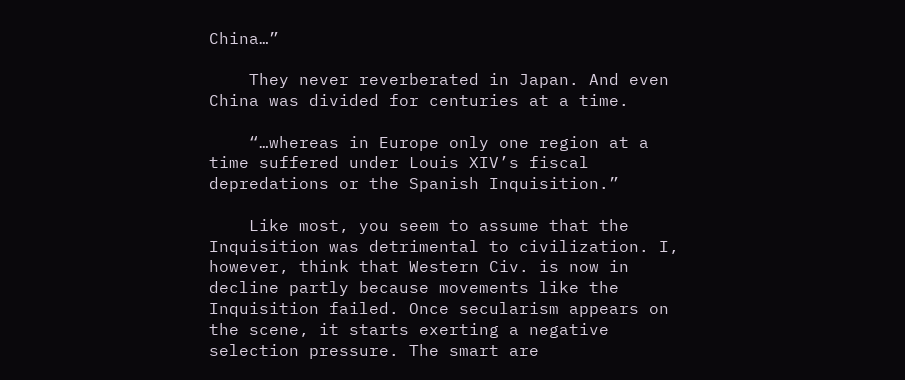China…”

    They never reverberated in Japan. And even China was divided for centuries at a time.

    “…whereas in Europe only one region at a time suffered under Louis XIV’s fiscal depredations or the Spanish Inquisition.”

    Like most, you seem to assume that the Inquisition was detrimental to civilization. I, however, think that Western Civ. is now in decline partly because movements like the Inquisition failed. Once secularism appears on the scene, it starts exerting a negative selection pressure. The smart are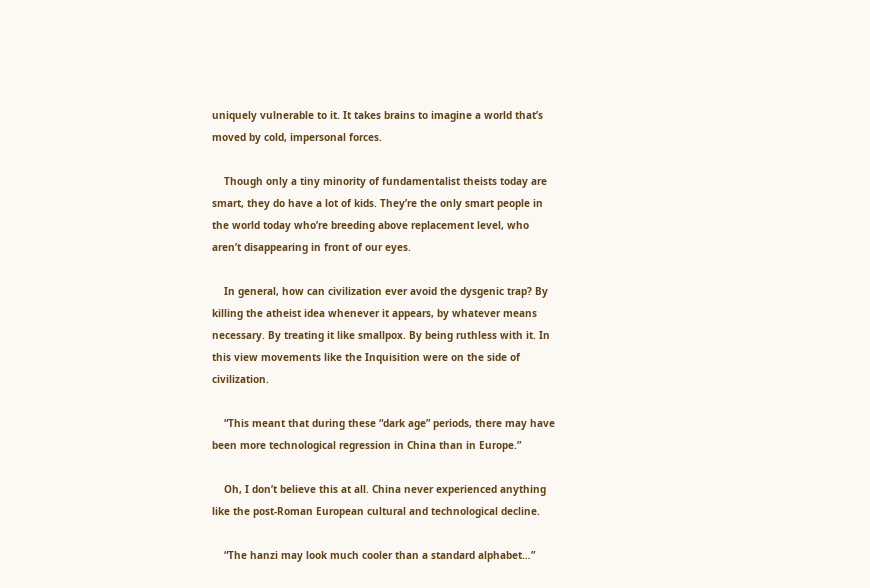uniquely vulnerable to it. It takes brains to imagine a world that’s moved by cold, impersonal forces.

    Though only a tiny minority of fundamentalist theists today are smart, they do have a lot of kids. They’re the only smart people in the world today who’re breeding above replacement level, who aren’t disappearing in front of our eyes.

    In general, how can civilization ever avoid the dysgenic trap? By killing the atheist idea whenever it appears, by whatever means necessary. By treating it like smallpox. By being ruthless with it. In this view movements like the Inquisition were on the side of civilization.

    “This meant that during these “dark age” periods, there may have been more technological regression in China than in Europe.”

    Oh, I don’t believe this at all. China never experienced anything like the post-Roman European cultural and technological decline.

    “The hanzi may look much cooler than a standard alphabet…”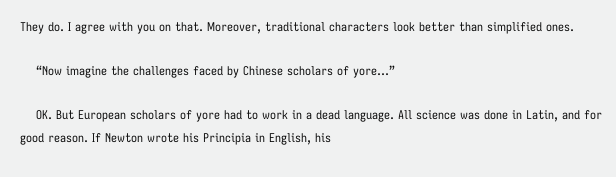They do. I agree with you on that. Moreover, traditional characters look better than simplified ones.

    “Now imagine the challenges faced by Chinese scholars of yore…”

    OK. But European scholars of yore had to work in a dead language. All science was done in Latin, and for good reason. If Newton wrote his Principia in English, his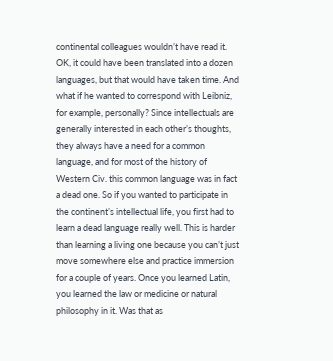continental colleagues wouldn’t have read it. OK, it could have been translated into a dozen languages, but that would have taken time. And what if he wanted to correspond with Leibniz, for example, personally? Since intellectuals are generally interested in each other’s thoughts, they always have a need for a common language, and for most of the history of Western Civ. this common language was in fact a dead one. So if you wanted to participate in the continent’s intellectual life, you first had to learn a dead language really well. This is harder than learning a living one because you can’t just move somewhere else and practice immersion for a couple of years. Once you learned Latin, you learned the law or medicine or natural philosophy in it. Was that as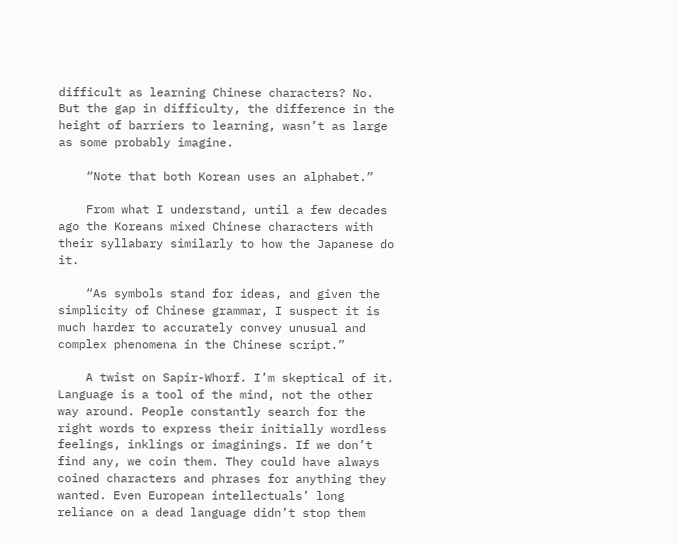difficult as learning Chinese characters? No. But the gap in difficulty, the difference in the height of barriers to learning, wasn’t as large as some probably imagine.

    “Note that both Korean uses an alphabet.”

    From what I understand, until a few decades ago the Koreans mixed Chinese characters with their syllabary similarly to how the Japanese do it.

    “As symbols stand for ideas, and given the simplicity of Chinese grammar, I suspect it is much harder to accurately convey unusual and complex phenomena in the Chinese script.”

    A twist on Sapir-Whorf. I’m skeptical of it. Language is a tool of the mind, not the other way around. People constantly search for the right words to express their initially wordless feelings, inklings or imaginings. If we don’t find any, we coin them. They could have always coined characters and phrases for anything they wanted. Even European intellectuals’ long reliance on a dead language didn’t stop them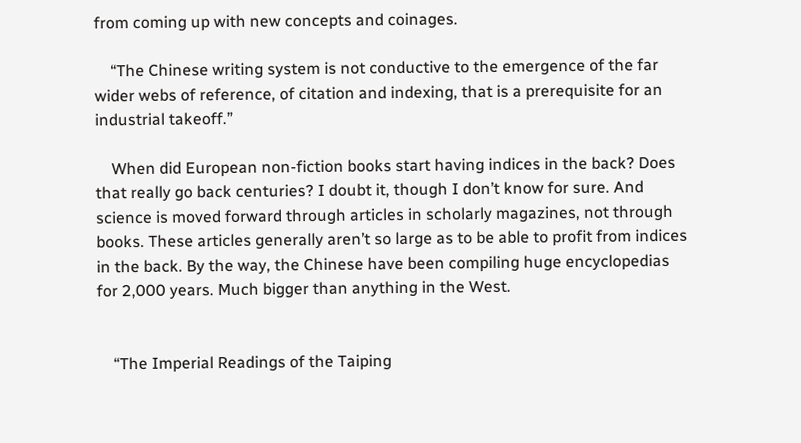from coming up with new concepts and coinages.

    “The Chinese writing system is not conductive to the emergence of the far wider webs of reference, of citation and indexing, that is a prerequisite for an industrial takeoff.”

    When did European non-fiction books start having indices in the back? Does that really go back centuries? I doubt it, though I don’t know for sure. And science is moved forward through articles in scholarly magazines, not through books. These articles generally aren’t so large as to be able to profit from indices in the back. By the way, the Chinese have been compiling huge encyclopedias for 2,000 years. Much bigger than anything in the West.


    “The Imperial Readings of the Taiping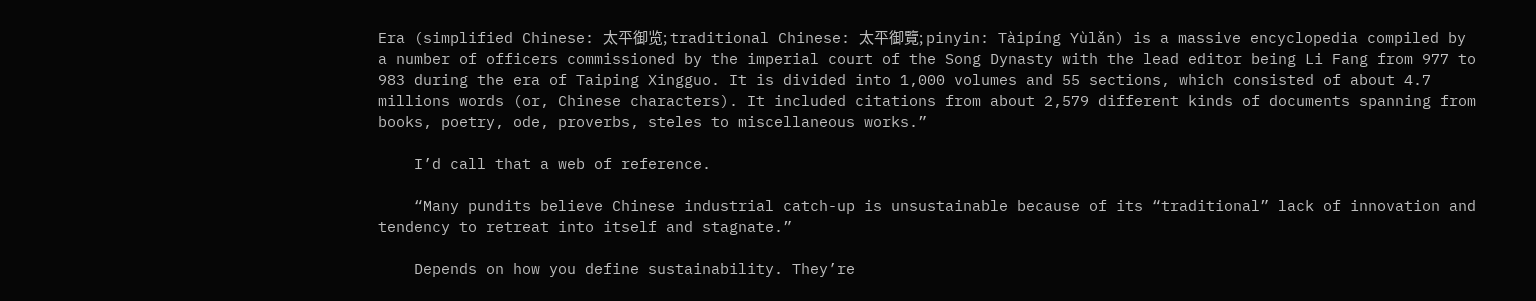Era (simplified Chinese: 太平御览; traditional Chinese: 太平御覽; pinyin: Tàipíng Yùlǎn) is a massive encyclopedia compiled by a number of officers commissioned by the imperial court of the Song Dynasty with the lead editor being Li Fang from 977 to 983 during the era of Taiping Xingguo. It is divided into 1,000 volumes and 55 sections, which consisted of about 4.7 millions words (or, Chinese characters). It included citations from about 2,579 different kinds of documents spanning from books, poetry, ode, proverbs, steles to miscellaneous works.”

    I’d call that a web of reference.

    “Many pundits believe Chinese industrial catch-up is unsustainable because of its “traditional” lack of innovation and tendency to retreat into itself and stagnate.”

    Depends on how you define sustainability. They’re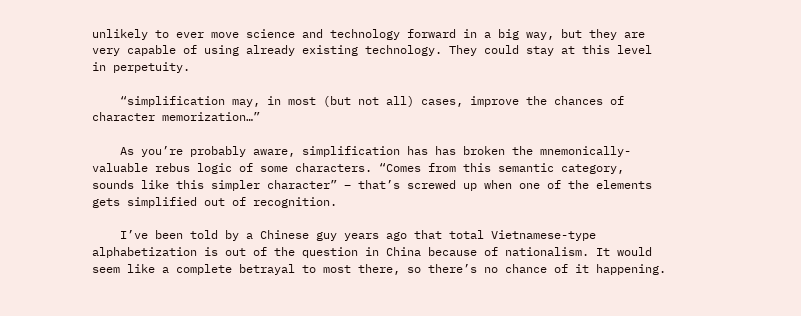unlikely to ever move science and technology forward in a big way, but they are very capable of using already existing technology. They could stay at this level in perpetuity.

    “simplification may, in most (but not all) cases, improve the chances of character memorization…”

    As you’re probably aware, simplification has has broken the mnemonically-valuable rebus logic of some characters. “Comes from this semantic category, sounds like this simpler character” – that’s screwed up when one of the elements gets simplified out of recognition.

    I’ve been told by a Chinese guy years ago that total Vietnamese-type alphabetization is out of the question in China because of nationalism. It would seem like a complete betrayal to most there, so there’s no chance of it happening.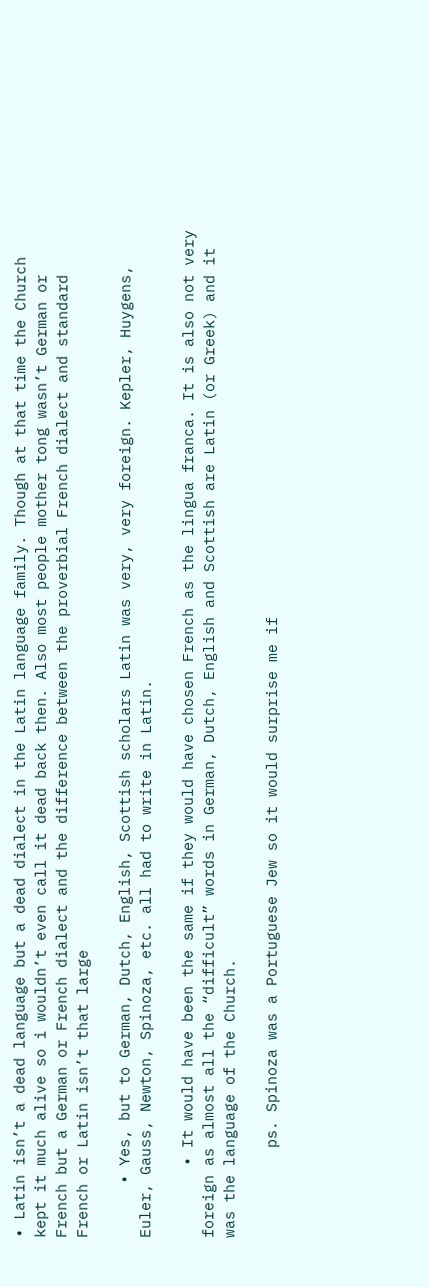• Latin isn’t a dead language but a dead dialect in the Latin language family. Though at that time the Church kept it much alive so i wouldn’t even call it dead back then. Also most people mother tong wasn’t German or French but a German or French dialect and the difference between the proverbial French dialect and standard French or Latin isn’t that large

      • Yes, but to German, Dutch, English, Scottish scholars Latin was very, very foreign. Kepler, Huygens, Euler, Gauss, Newton, Spinoza, etc. all had to write in Latin.

        • It would have been the same if they would have chosen French as the lingua franca. It is also not very foreign as almost all the “difficult” words in German, Dutch, English and Scottish are Latin (or Greek) and it was the language of the Church.

          ps. Spinoza was a Portuguese Jew so it would surprise me if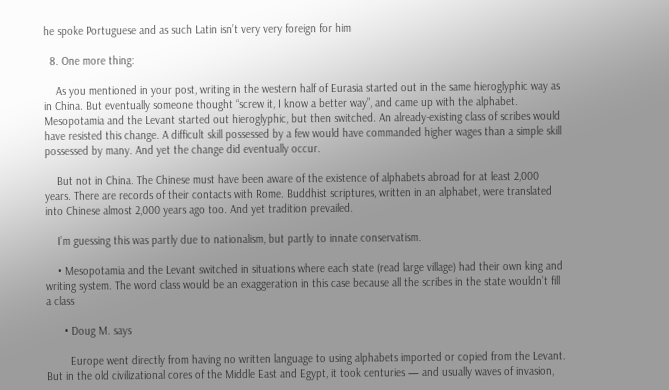he spoke Portuguese and as such Latin isn’t very very foreign for him

  8. One more thing:

    As you mentioned in your post, writing in the western half of Eurasia started out in the same hieroglyphic way as in China. But eventually someone thought “screw it, I know a better way”, and came up with the alphabet. Mesopotamia and the Levant started out hieroglyphic, but then switched. An already-existing class of scribes would have resisted this change. A difficult skill possessed by a few would have commanded higher wages than a simple skill possessed by many. And yet the change did eventually occur.

    But not in China. The Chinese must have been aware of the existence of alphabets abroad for at least 2,000 years. There are records of their contacts with Rome. Buddhist scriptures, written in an alphabet, were translated into Chinese almost 2,000 years ago too. And yet tradition prevailed.

    I’m guessing this was partly due to nationalism, but partly to innate conservatism.

    • Mesopotamia and the Levant switched in situations where each state (read large village) had their own king and writing system. The word class would be an exaggeration in this case because all the scribes in the state wouldn’t fill a class

      • Doug M. says

        Europe went directly from having no written language to using alphabets imported or copied from the Levant. But in the old civilizational cores of the Middle East and Egypt, it took centuries — and usually waves of invasion,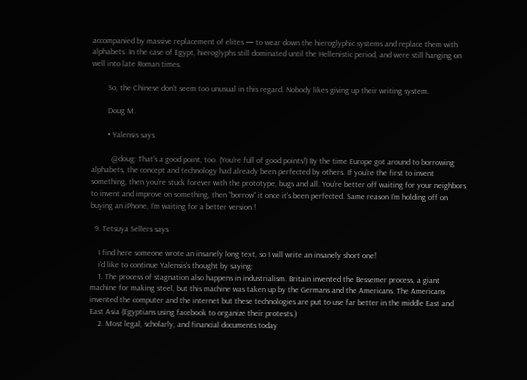accompanied by massive replacement of elites — to wear down the hieroglyphic systems and replace them with alphabets. In the case of Egypt, hieroglyphs still dominated until the Hellenistic period, and were still hanging on well into late Roman times.

        So, the Chinese don’t seem too unusual in this regard. Nobody likes giving up their writing system.

        Doug M.

        • Yalensis says

          @doug: That’s a good point, too. (You’re full of good points!) By the time Europe got around to borrowing alphabets, the concept and technology had already been perfected by others. If you’re the first to invent something, then you’re stuck forever with the prototype, bugs and all. You’re better off waiting for your neighbors to invent and improve on something, then “borrow” it once it’s been perfected. Same reason I’m holding off on buying an iPhone, I’m waiting for a better version !

  9. Tetsuya Sellers says

    I find here someone wrote an insanely long text, so I will write an insanely short one!
    i’d like to continue Yalensis’s thought by saying:
    1. The process of stagnation also happens in industrialism. Britain invented the Bessemer process, a giant machine for making steel, but this machine was taken up by the Germans and the Americans. The Americans invented the computer and the internet but these technologies are put to use far better in the middle East and East Asia (Egyptians using facebook to organize their protests.)
    2. Most legal, scholarly, and financial documents today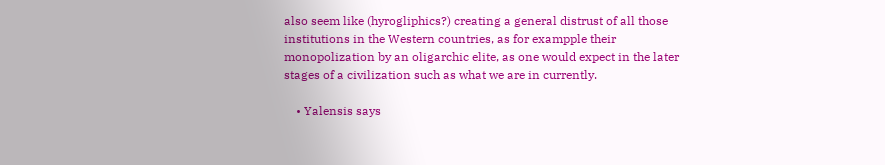also seem like (hyrogliphics?) creating a general distrust of all those institutions in the Western countries, as for exampple their monopolization by an oligarchic elite, as one would expect in the later stages of a civilization such as what we are in currently.

    • Yalensis says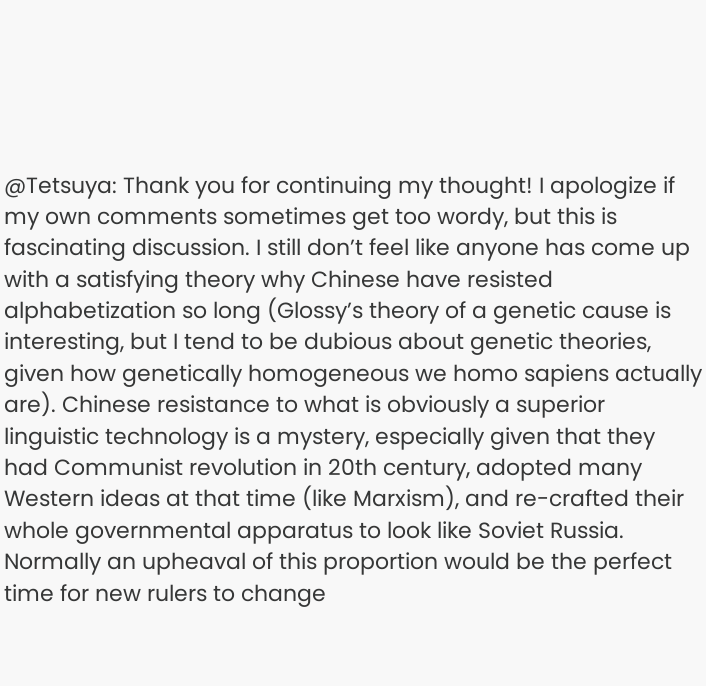@Tetsuya: Thank you for continuing my thought! I apologize if my own comments sometimes get too wordy, but this is fascinating discussion. I still don’t feel like anyone has come up with a satisfying theory why Chinese have resisted alphabetization so long (Glossy’s theory of a genetic cause is interesting, but I tend to be dubious about genetic theories, given how genetically homogeneous we homo sapiens actually are). Chinese resistance to what is obviously a superior linguistic technology is a mystery, especially given that they had Communist revolution in 20th century, adopted many Western ideas at that time (like Marxism), and re-crafted their whole governmental apparatus to look like Soviet Russia. Normally an upheaval of this proportion would be the perfect time for new rulers to change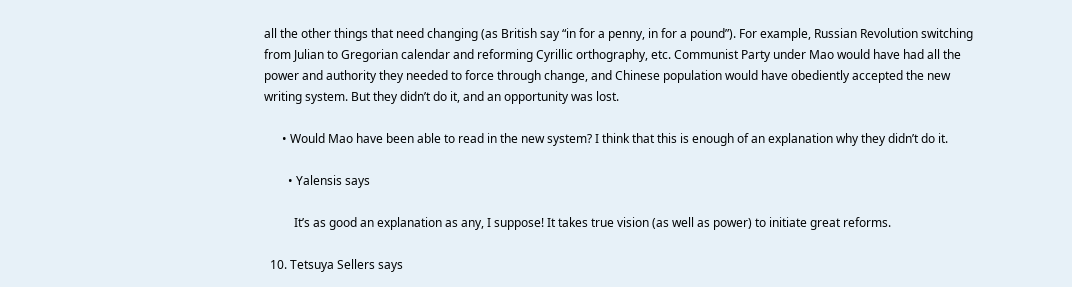all the other things that need changing (as British say “in for a penny, in for a pound”). For example, Russian Revolution switching from Julian to Gregorian calendar and reforming Cyrillic orthography, etc. Communist Party under Mao would have had all the power and authority they needed to force through change, and Chinese population would have obediently accepted the new writing system. But they didn’t do it, and an opportunity was lost.

      • Would Mao have been able to read in the new system? I think that this is enough of an explanation why they didn’t do it.

        • Yalensis says

          It’s as good an explanation as any, I suppose! It takes true vision (as well as power) to initiate great reforms.

  10. Tetsuya Sellers says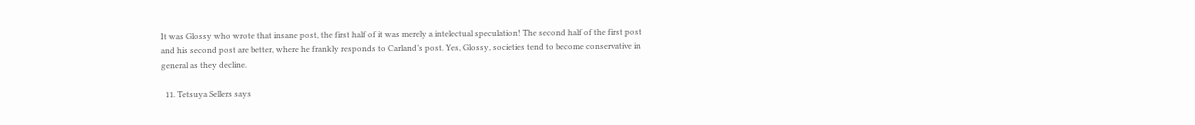It was Glossy who wrote that insane post, the first half of it was merely a intelectual speculation! The second half of the first post and his second post are better, where he frankly responds to Carland’s post. Yes, Glossy, societies tend to become conservative in general as they decline.

  11. Tetsuya Sellers says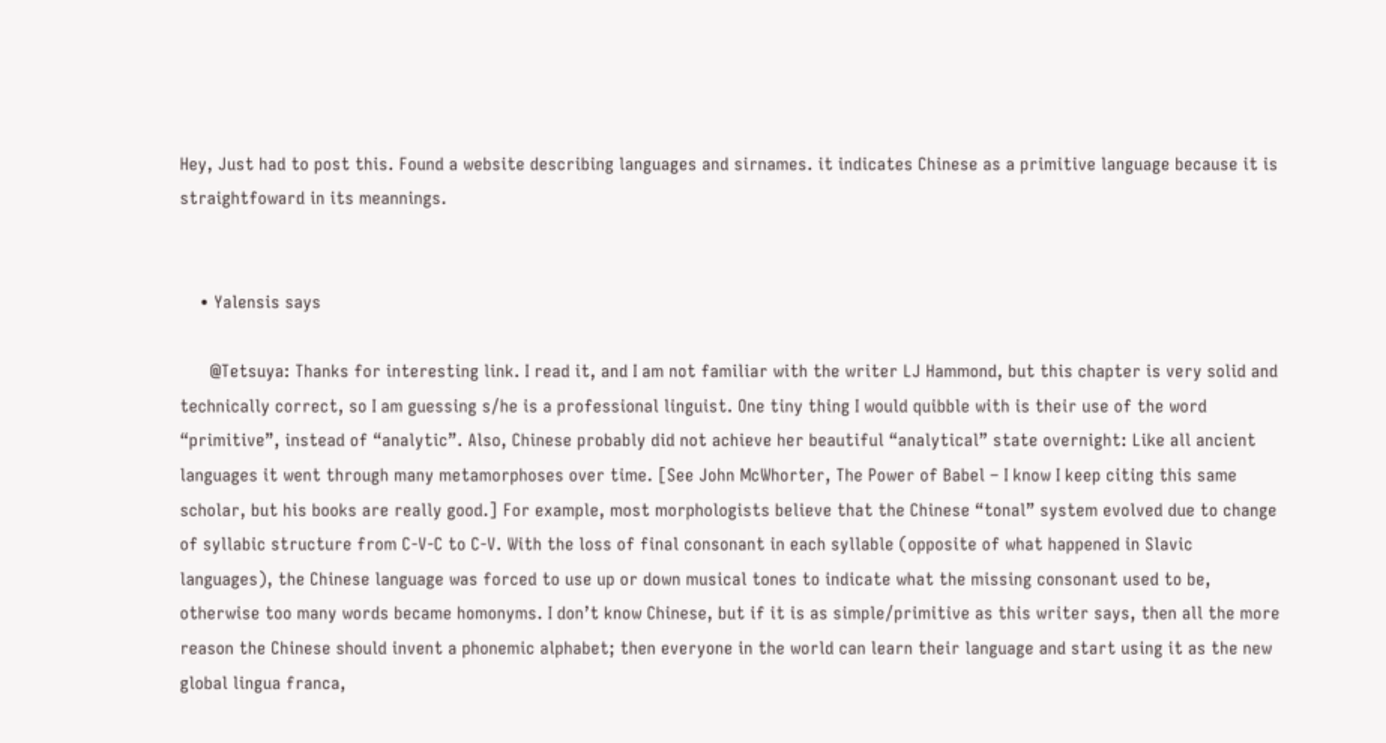Hey, Just had to post this. Found a website describing languages and sirnames. it indicates Chinese as a primitive language because it is straightfoward in its meannings.


    • Yalensis says

      @Tetsuya: Thanks for interesting link. I read it, and I am not familiar with the writer LJ Hammond, but this chapter is very solid and technically correct, so I am guessing s/he is a professional linguist. One tiny thing I would quibble with is their use of the word “primitive”, instead of “analytic”. Also, Chinese probably did not achieve her beautiful “analytical” state overnight: Like all ancient languages it went through many metamorphoses over time. [See John McWhorter, The Power of Babel – I know I keep citing this same scholar, but his books are really good.] For example, most morphologists believe that the Chinese “tonal” system evolved due to change of syllabic structure from C-V-C to C-V. With the loss of final consonant in each syllable (opposite of what happened in Slavic languages), the Chinese language was forced to use up or down musical tones to indicate what the missing consonant used to be, otherwise too many words became homonyms. I don’t know Chinese, but if it is as simple/primitive as this writer says, then all the more reason the Chinese should invent a phonemic alphabet; then everyone in the world can learn their language and start using it as the new global lingua franca,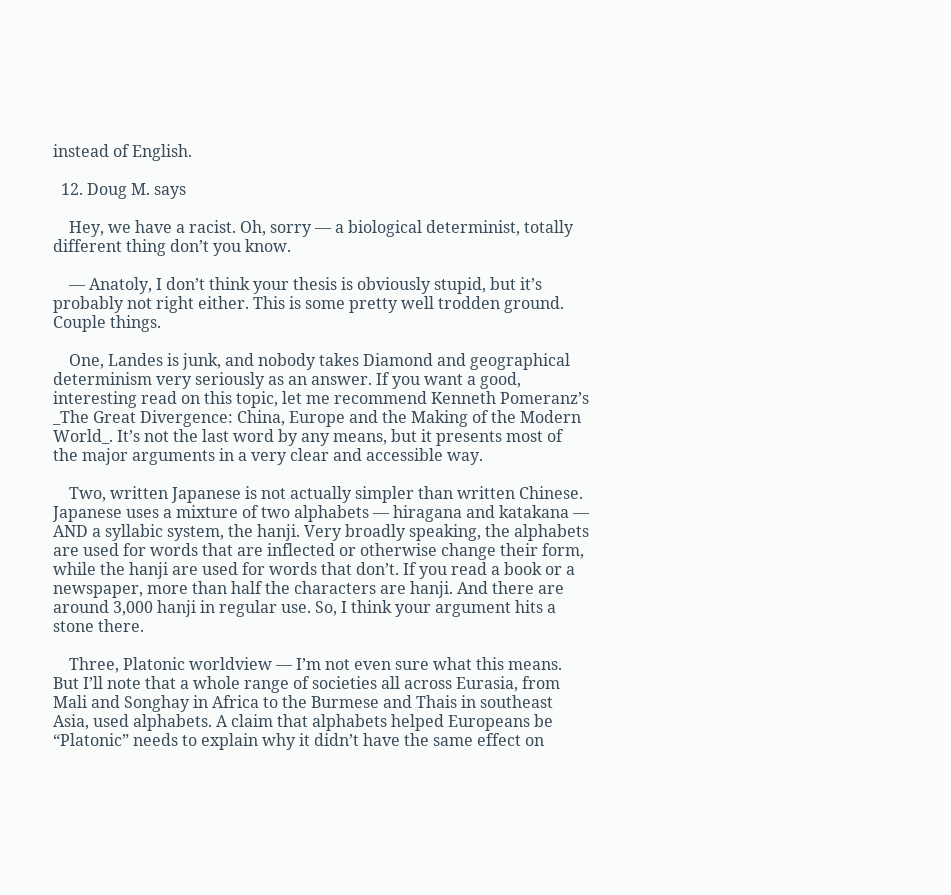instead of English.

  12. Doug M. says

    Hey, we have a racist. Oh, sorry — a biological determinist, totally different thing don’t you know.

    — Anatoly, I don’t think your thesis is obviously stupid, but it’s probably not right either. This is some pretty well trodden ground. Couple things.

    One, Landes is junk, and nobody takes Diamond and geographical determinism very seriously as an answer. If you want a good, interesting read on this topic, let me recommend Kenneth Pomeranz’s _The Great Divergence: China, Europe and the Making of the Modern World_. It’s not the last word by any means, but it presents most of the major arguments in a very clear and accessible way.

    Two, written Japanese is not actually simpler than written Chinese. Japanese uses a mixture of two alphabets — hiragana and katakana — AND a syllabic system, the hanji. Very broadly speaking, the alphabets are used for words that are inflected or otherwise change their form, while the hanji are used for words that don’t. If you read a book or a newspaper, more than half the characters are hanji. And there are around 3,000 hanji in regular use. So, I think your argument hits a stone there.

    Three, Platonic worldview — I’m not even sure what this means. But I’ll note that a whole range of societies all across Eurasia, from Mali and Songhay in Africa to the Burmese and Thais in southeast Asia, used alphabets. A claim that alphabets helped Europeans be “Platonic” needs to explain why it didn’t have the same effect on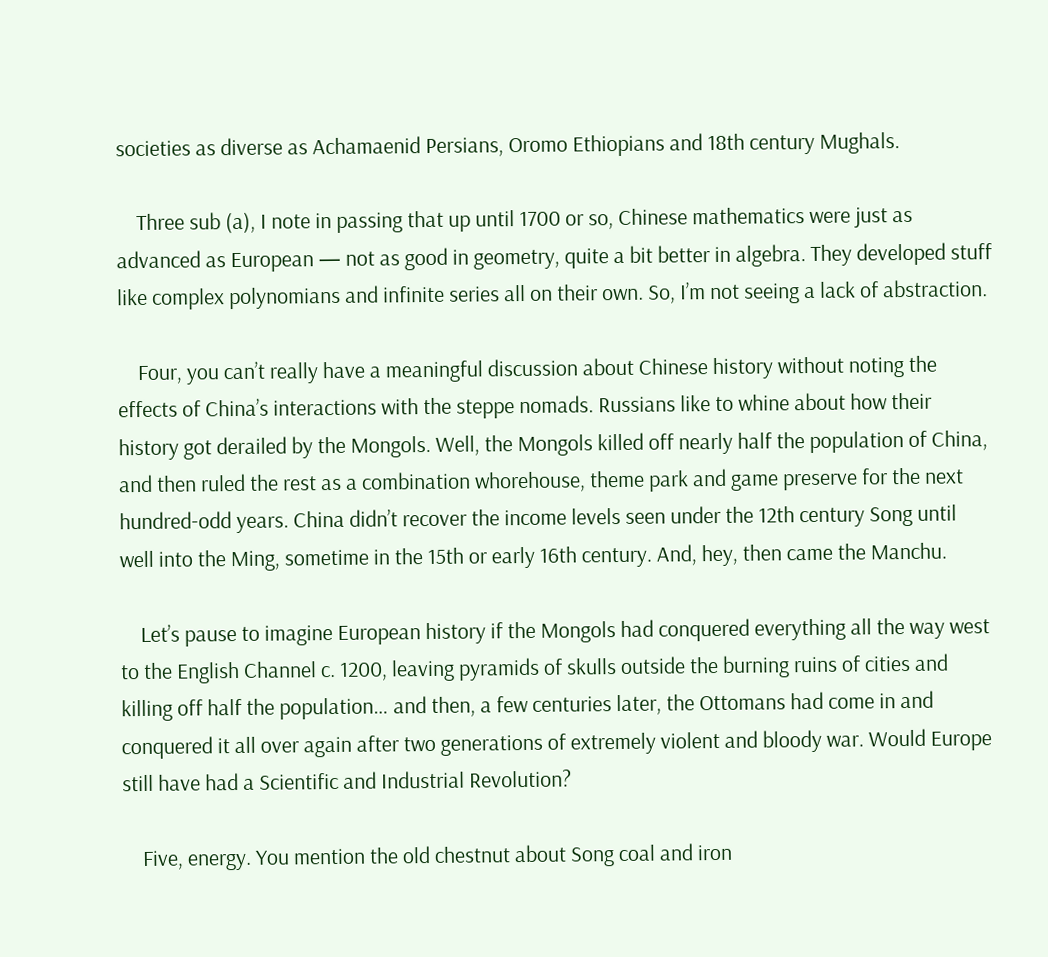societies as diverse as Achamaenid Persians, Oromo Ethiopians and 18th century Mughals.

    Three sub (a), I note in passing that up until 1700 or so, Chinese mathematics were just as advanced as European — not as good in geometry, quite a bit better in algebra. They developed stuff like complex polynomians and infinite series all on their own. So, I’m not seeing a lack of abstraction.

    Four, you can’t really have a meaningful discussion about Chinese history without noting the effects of China’s interactions with the steppe nomads. Russians like to whine about how their history got derailed by the Mongols. Well, the Mongols killed off nearly half the population of China, and then ruled the rest as a combination whorehouse, theme park and game preserve for the next hundred-odd years. China didn’t recover the income levels seen under the 12th century Song until well into the Ming, sometime in the 15th or early 16th century. And, hey, then came the Manchu.

    Let’s pause to imagine European history if the Mongols had conquered everything all the way west to the English Channel c. 1200, leaving pyramids of skulls outside the burning ruins of cities and killing off half the population… and then, a few centuries later, the Ottomans had come in and conquered it all over again after two generations of extremely violent and bloody war. Would Europe still have had a Scientific and Industrial Revolution?

    Five, energy. You mention the old chestnut about Song coal and iron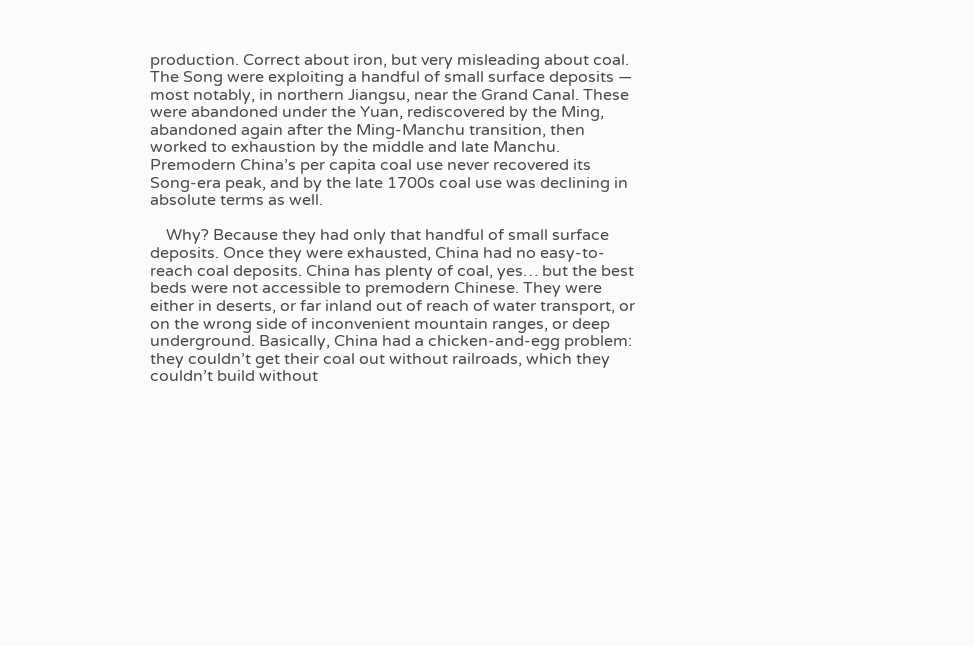production. Correct about iron, but very misleading about coal. The Song were exploiting a handful of small surface deposits — most notably, in northern Jiangsu, near the Grand Canal. These were abandoned under the Yuan, rediscovered by the Ming, abandoned again after the Ming-Manchu transition, then worked to exhaustion by the middle and late Manchu. Premodern China’s per capita coal use never recovered its Song-era peak, and by the late 1700s coal use was declining in absolute terms as well.

    Why? Because they had only that handful of small surface deposits. Once they were exhausted, China had no easy-to-reach coal deposits. China has plenty of coal, yes… but the best beds were not accessible to premodern Chinese. They were either in deserts, or far inland out of reach of water transport, or on the wrong side of inconvenient mountain ranges, or deep underground. Basically, China had a chicken-and-egg problem: they couldn’t get their coal out without railroads, which they couldn’t build without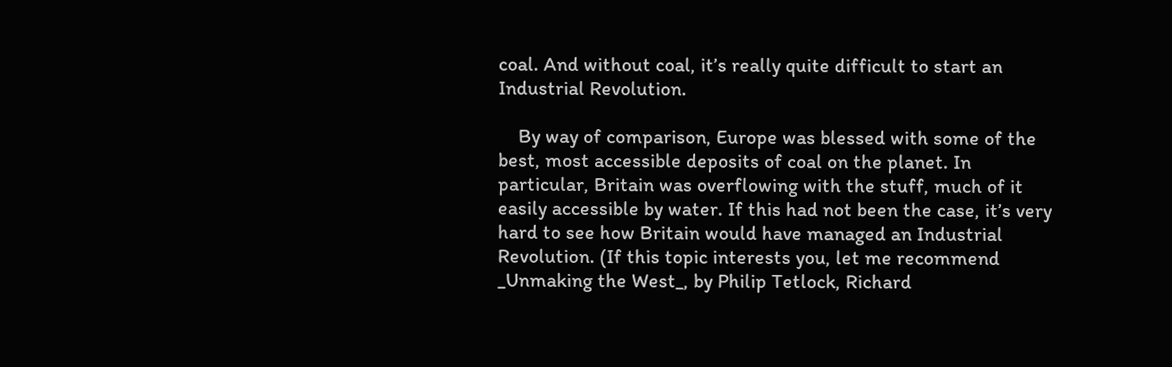coal. And without coal, it’s really quite difficult to start an Industrial Revolution.

    By way of comparison, Europe was blessed with some of the best, most accessible deposits of coal on the planet. In particular, Britain was overflowing with the stuff, much of it easily accessible by water. If this had not been the case, it’s very hard to see how Britain would have managed an Industrial Revolution. (If this topic interests you, let me recommend _Unmaking the West_, by Philip Tetlock, Richard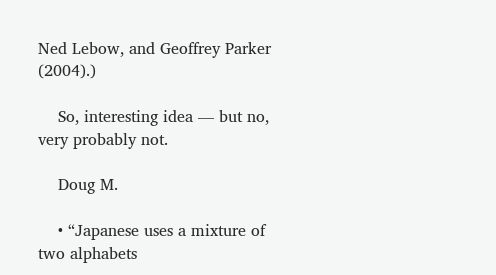Ned Lebow, and Geoffrey Parker (2004).)

    So, interesting idea — but no, very probably not.

    Doug M.

    • “Japanese uses a mixture of two alphabets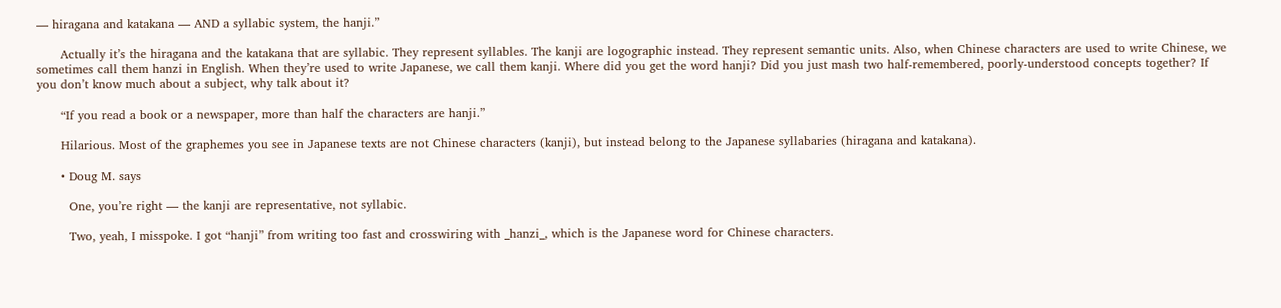— hiragana and katakana — AND a syllabic system, the hanji.”

      Actually it’s the hiragana and the katakana that are syllabic. They represent syllables. The kanji are logographic instead. They represent semantic units. Also, when Chinese characters are used to write Chinese, we sometimes call them hanzi in English. When they’re used to write Japanese, we call them kanji. Where did you get the word hanji? Did you just mash two half-remembered, poorly-understood concepts together? If you don’t know much about a subject, why talk about it?

      “If you read a book or a newspaper, more than half the characters are hanji.”

      Hilarious. Most of the graphemes you see in Japanese texts are not Chinese characters (kanji), but instead belong to the Japanese syllabaries (hiragana and katakana).

      • Doug M. says

        One, you’re right — the kanji are representative, not syllabic.

        Two, yeah, I misspoke. I got “hanji” from writing too fast and crosswiring with _hanzi_, which is the Japanese word for Chinese characters.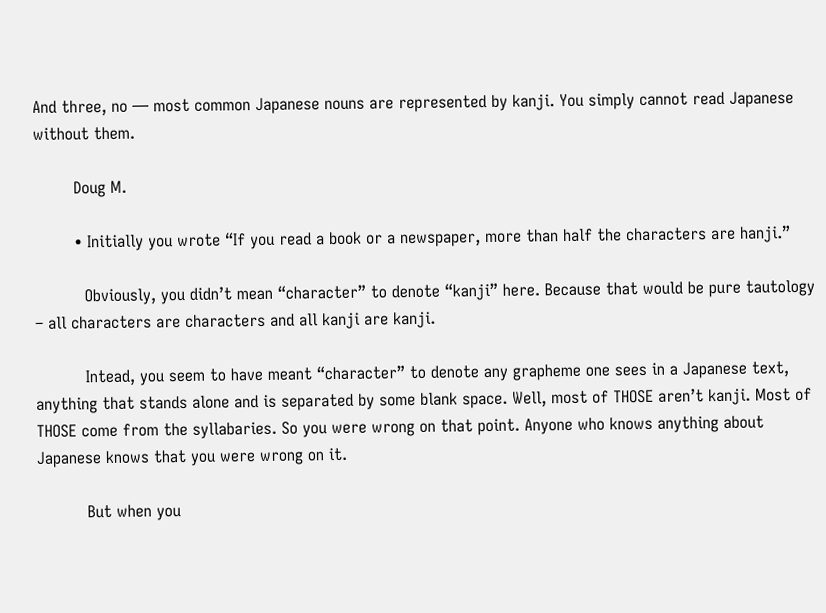And three, no — most common Japanese nouns are represented by kanji. You simply cannot read Japanese without them.

        Doug M.

        • Initially you wrote “If you read a book or a newspaper, more than half the characters are hanji.”

          Obviously, you didn’t mean “character” to denote “kanji” here. Because that would be pure tautology – all characters are characters and all kanji are kanji.

          Intead, you seem to have meant “character” to denote any grapheme one sees in a Japanese text, anything that stands alone and is separated by some blank space. Well, most of THOSE aren’t kanji. Most of THOSE come from the syllabaries. So you were wrong on that point. Anyone who knows anything about Japanese knows that you were wrong on it.

          But when you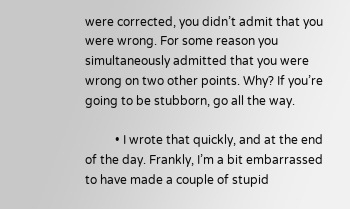were corrected, you didn’t admit that you were wrong. For some reason you simultaneously admitted that you were wrong on two other points. Why? If you’re going to be stubborn, go all the way.

          • I wrote that quickly, and at the end of the day. Frankly, I’m a bit embarrassed to have made a couple of stupid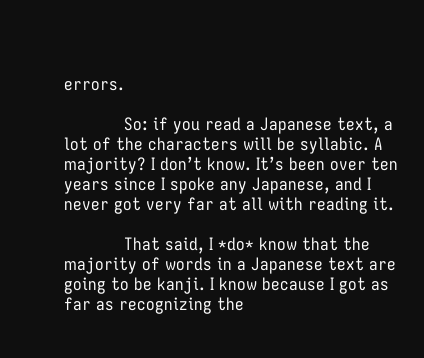errors.

            So: if you read a Japanese text, a lot of the characters will be syllabic. A majority? I don’t know. It’s been over ten years since I spoke any Japanese, and I never got very far at all with reading it.

            That said, I *do* know that the majority of words in a Japanese text are going to be kanji. I know because I got as far as recognizing the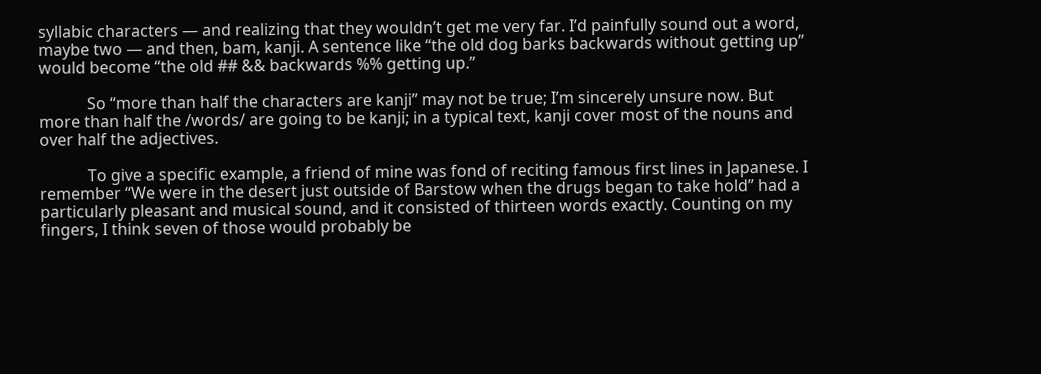syllabic characters — and realizing that they wouldn’t get me very far. I’d painfully sound out a word, maybe two — and then, bam, kanji. A sentence like “the old dog barks backwards without getting up” would become “the old ## && backwards %% getting up.”

            So “more than half the characters are kanji” may not be true; I’m sincerely unsure now. But more than half the /words/ are going to be kanji; in a typical text, kanji cover most of the nouns and over half the adjectives.

            To give a specific example, a friend of mine was fond of reciting famous first lines in Japanese. I remember “We were in the desert just outside of Barstow when the drugs began to take hold” had a particularly pleasant and musical sound, and it consisted of thirteen words exactly. Counting on my fingers, I think seven of those would probably be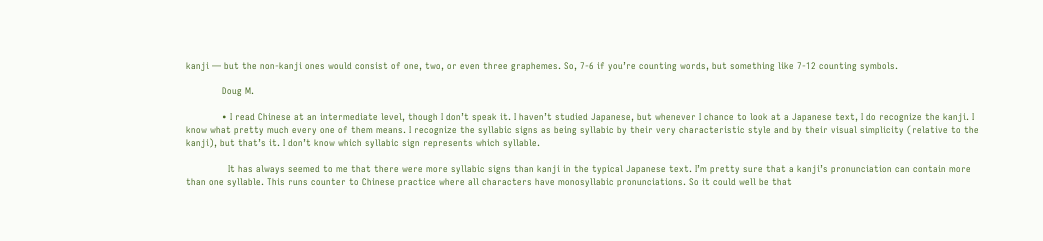kanji — but the non-kanji ones would consist of one, two, or even three graphemes. So, 7-6 if you’re counting words, but something like 7-12 counting symbols.

            Doug M.

            • I read Chinese at an intermediate level, though I don’t speak it. I haven’t studied Japanese, but whenever I chance to look at a Japanese text, I do recognize the kanji. I know what pretty much every one of them means. I recognize the syllabic signs as being syllabic by their very characteristic style and by their visual simplicity (relative to the kanji), but that’s it. I don’t know which syllabic sign represents which syllable.

              It has always seemed to me that there were more syllabic signs than kanji in the typical Japanese text. I’m pretty sure that a kanji’s pronunciation can contain more than one syllable. This runs counter to Chinese practice where all characters have monosyllabic pronunciations. So it could well be that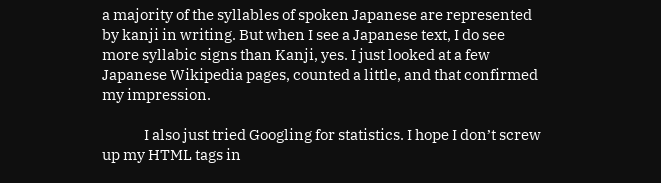a majority of the syllables of spoken Japanese are represented by kanji in writing. But when I see a Japanese text, I do see more syllabic signs than Kanji, yes. I just looked at a few Japanese Wikipedia pages, counted a little, and that confirmed my impression.

              I also just tried Googling for statistics. I hope I don’t screw up my HTML tags in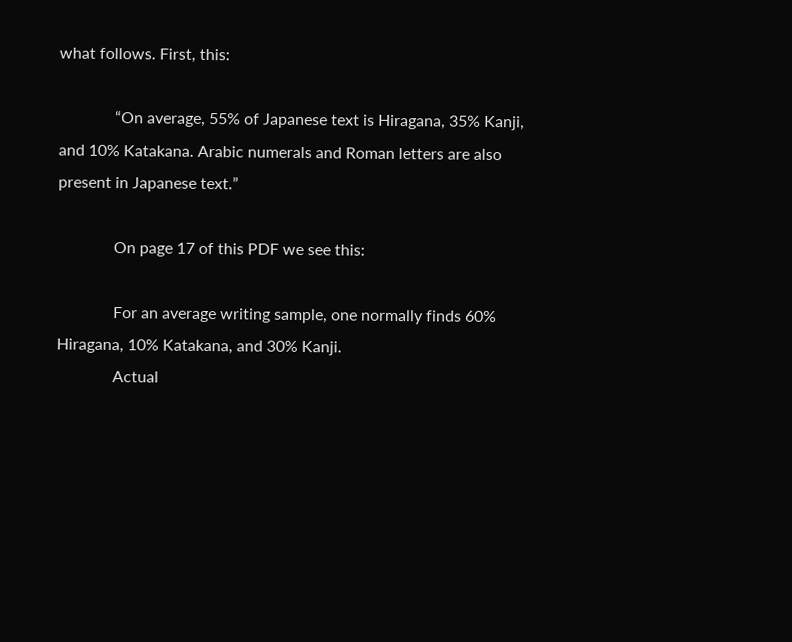what follows. First, this:

              “On average, 55% of Japanese text is Hiragana, 35% Kanji, and 10% Katakana. Arabic numerals and Roman letters are also present in Japanese text.”

              On page 17 of this PDF we see this:

              For an average writing sample, one normally finds 60% Hiragana, 10% Katakana, and 30% Kanji.
              Actual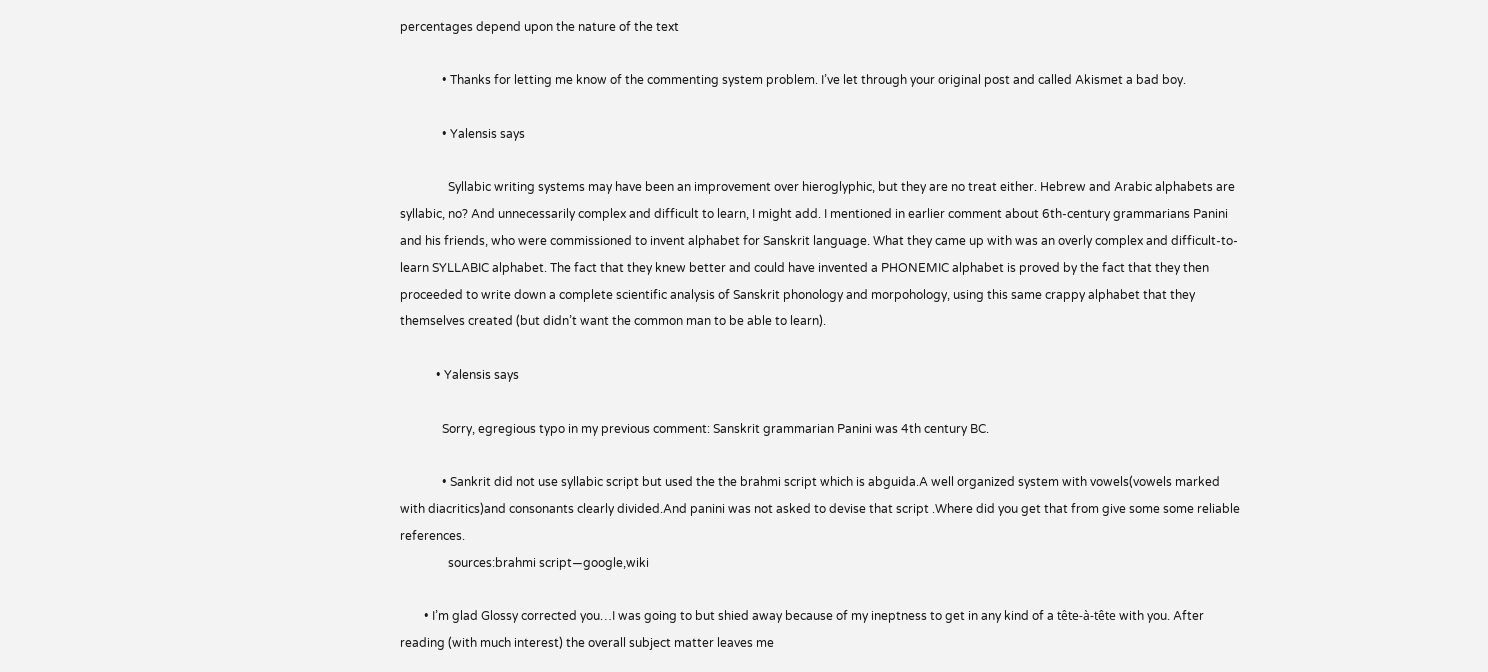percentages depend upon the nature of the text

              • Thanks for letting me know of the commenting system problem. I’ve let through your original post and called Akismet a bad boy.

              • Yalensis says

                Syllabic writing systems may have been an improvement over hieroglyphic, but they are no treat either. Hebrew and Arabic alphabets are syllabic, no? And unnecessarily complex and difficult to learn, I might add. I mentioned in earlier comment about 6th-century grammarians Panini and his friends, who were commissioned to invent alphabet for Sanskrit language. What they came up with was an overly complex and difficult-to-learn SYLLABIC alphabet. The fact that they knew better and could have invented a PHONEMIC alphabet is proved by the fact that they then proceeded to write down a complete scientific analysis of Sanskrit phonology and morpohology, using this same crappy alphabet that they themselves created (but didn’t want the common man to be able to learn).

            • Yalensis says

              Sorry, egregious typo in my previous comment: Sanskrit grammarian Panini was 4th century BC.

              • Sankrit did not use syllabic script but used the the brahmi script which is abguida.A well organized system with vowels(vowels marked with diacritics)and consonants clearly divided.And panini was not asked to devise that script .Where did you get that from give some some reliable references.
                sources:brahmi script—google,wiki

        • I’m glad Glossy corrected you…I was going to but shied away because of my ineptness to get in any kind of a tête-à-tête with you. After reading (with much interest) the overall subject matter leaves me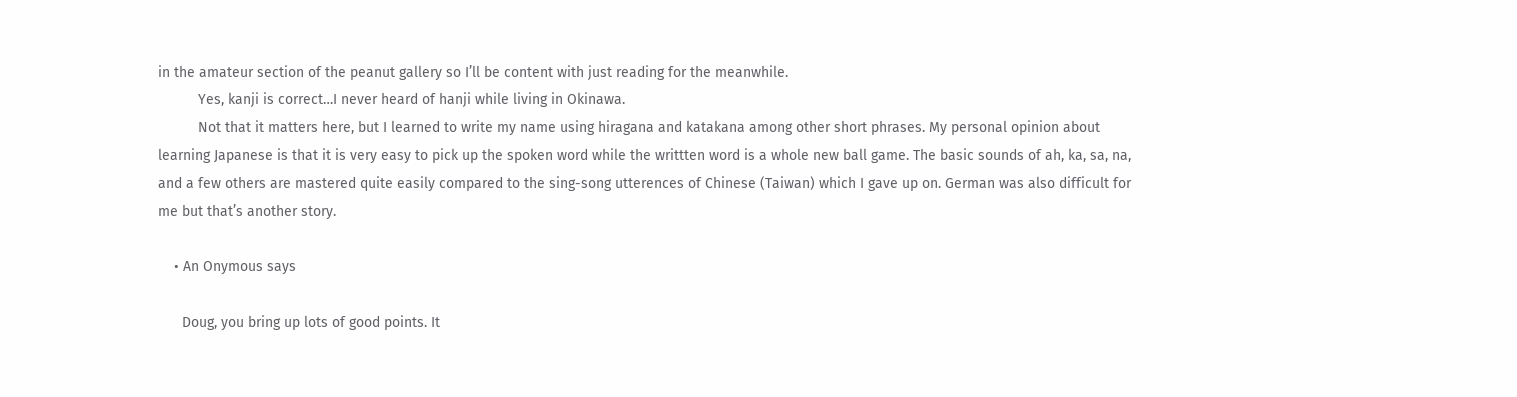in the amateur section of the peanut gallery so I’ll be content with just reading for the meanwhile.
          Yes, kanji is correct…I never heard of hanji while living in Okinawa.
          Not that it matters here, but I learned to write my name using hiragana and katakana among other short phrases. My personal opinion about learning Japanese is that it is very easy to pick up the spoken word while the writtten word is a whole new ball game. The basic sounds of ah, ka, sa, na, and a few others are mastered quite easily compared to the sing-song utterences of Chinese (Taiwan) which I gave up on. German was also difficult for me but that’s another story.

    • An Onymous says

      Doug, you bring up lots of good points. It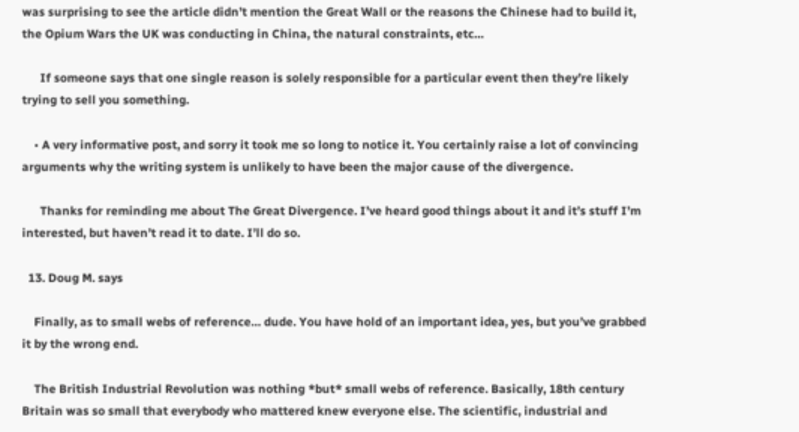was surprising to see the article didn’t mention the Great Wall or the reasons the Chinese had to build it, the Opium Wars the UK was conducting in China, the natural constraints, etc…

      If someone says that one single reason is solely responsible for a particular event then they’re likely trying to sell you something.

    • A very informative post, and sorry it took me so long to notice it. You certainly raise a lot of convincing arguments why the writing system is unlikely to have been the major cause of the divergence.

      Thanks for reminding me about The Great Divergence. I’ve heard good things about it and it’s stuff I’m interested, but haven’t read it to date. I’ll do so.

  13. Doug M. says

    Finally, as to small webs of reference… dude. You have hold of an important idea, yes, but you’ve grabbed it by the wrong end.

    The British Industrial Revolution was nothing *but* small webs of reference. Basically, 18th century Britain was so small that everybody who mattered knew everyone else. The scientific, industrial and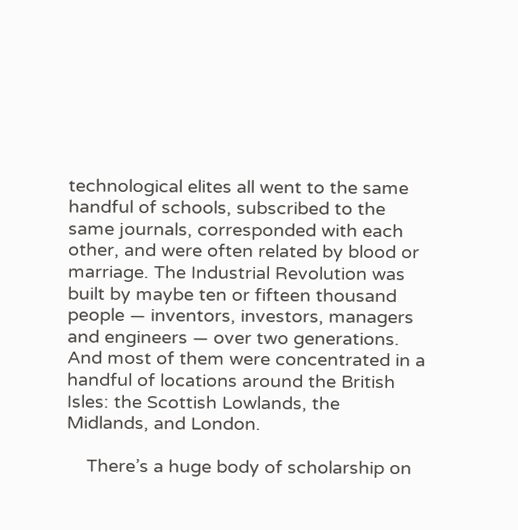technological elites all went to the same handful of schools, subscribed to the same journals, corresponded with each other, and were often related by blood or marriage. The Industrial Revolution was built by maybe ten or fifteen thousand people — inventors, investors, managers and engineers — over two generations. And most of them were concentrated in a handful of locations around the British Isles: the Scottish Lowlands, the Midlands, and London.

    There’s a huge body of scholarship on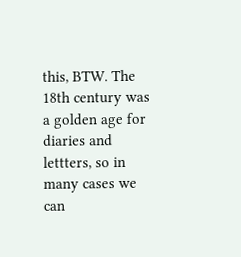this, BTW. The 18th century was a golden age for diaries and lettters, so in many cases we can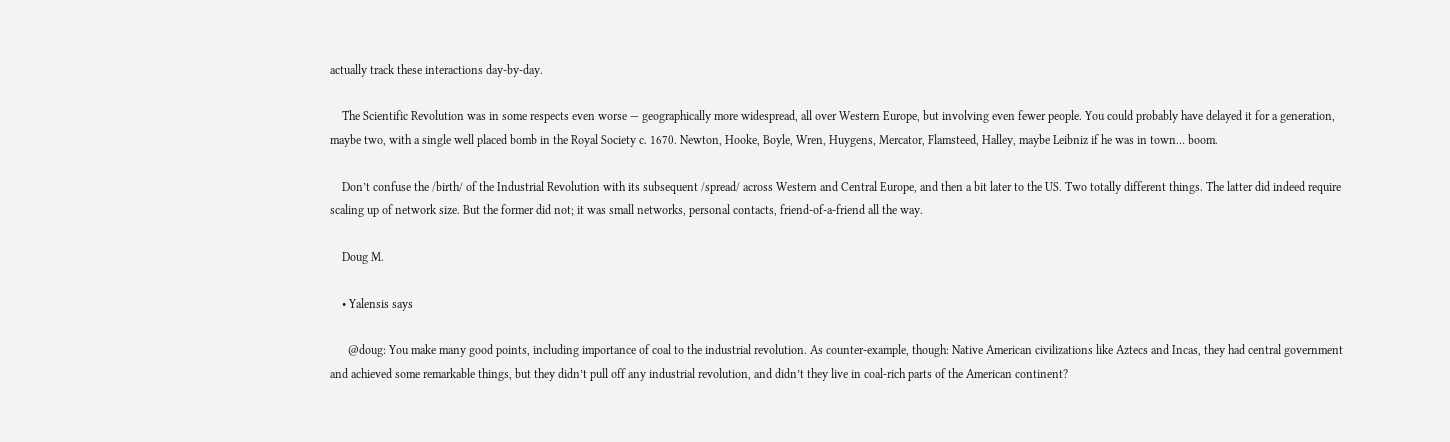actually track these interactions day-by-day.

    The Scientific Revolution was in some respects even worse — geographically more widespread, all over Western Europe, but involving even fewer people. You could probably have delayed it for a generation, maybe two, with a single well placed bomb in the Royal Society c. 1670. Newton, Hooke, Boyle, Wren, Huygens, Mercator, Flamsteed, Halley, maybe Leibniz if he was in town… boom.

    Don’t confuse the /birth/ of the Industrial Revolution with its subsequent /spread/ across Western and Central Europe, and then a bit later to the US. Two totally different things. The latter did indeed require scaling up of network size. But the former did not; it was small networks, personal contacts, friend-of-a-friend all the way.

    Doug M.

    • Yalensis says

      @doug: You make many good points, including importance of coal to the industrial revolution. As counter-example, though: Native American civilizations like Aztecs and Incas, they had central government and achieved some remarkable things, but they didn’t pull off any industrial revolution, and didn’t they live in coal-rich parts of the American continent?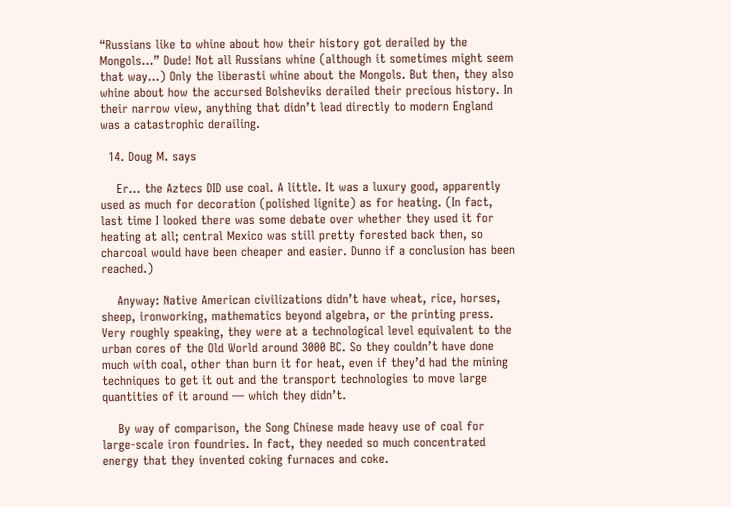“Russians like to whine about how their history got derailed by the Mongols…” Dude! Not all Russians whine (although it sometimes might seem that way…) Only the liberasti whine about the Mongols. But then, they also whine about how the accursed Bolsheviks derailed their precious history. In their narrow view, anything that didn’t lead directly to modern England was a catastrophic derailing.

  14. Doug M. says

    Er… the Aztecs DID use coal. A little. It was a luxury good, apparently used as much for decoration (polished lignite) as for heating. (In fact, last time I looked there was some debate over whether they used it for heating at all; central Mexico was still pretty forested back then, so charcoal would have been cheaper and easier. Dunno if a conclusion has been reached.)

    Anyway: Native American civilizations didn’t have wheat, rice, horses, sheep, ironworking, mathematics beyond algebra, or the printing press. Very roughly speaking, they were at a technological level equivalent to the urban cores of the Old World around 3000 BC. So they couldn’t have done much with coal, other than burn it for heat, even if they’d had the mining techniques to get it out and the transport technologies to move large quantities of it around — which they didn’t.

    By way of comparison, the Song Chinese made heavy use of coal for large-scale iron foundries. In fact, they needed so much concentrated energy that they invented coking furnaces and coke.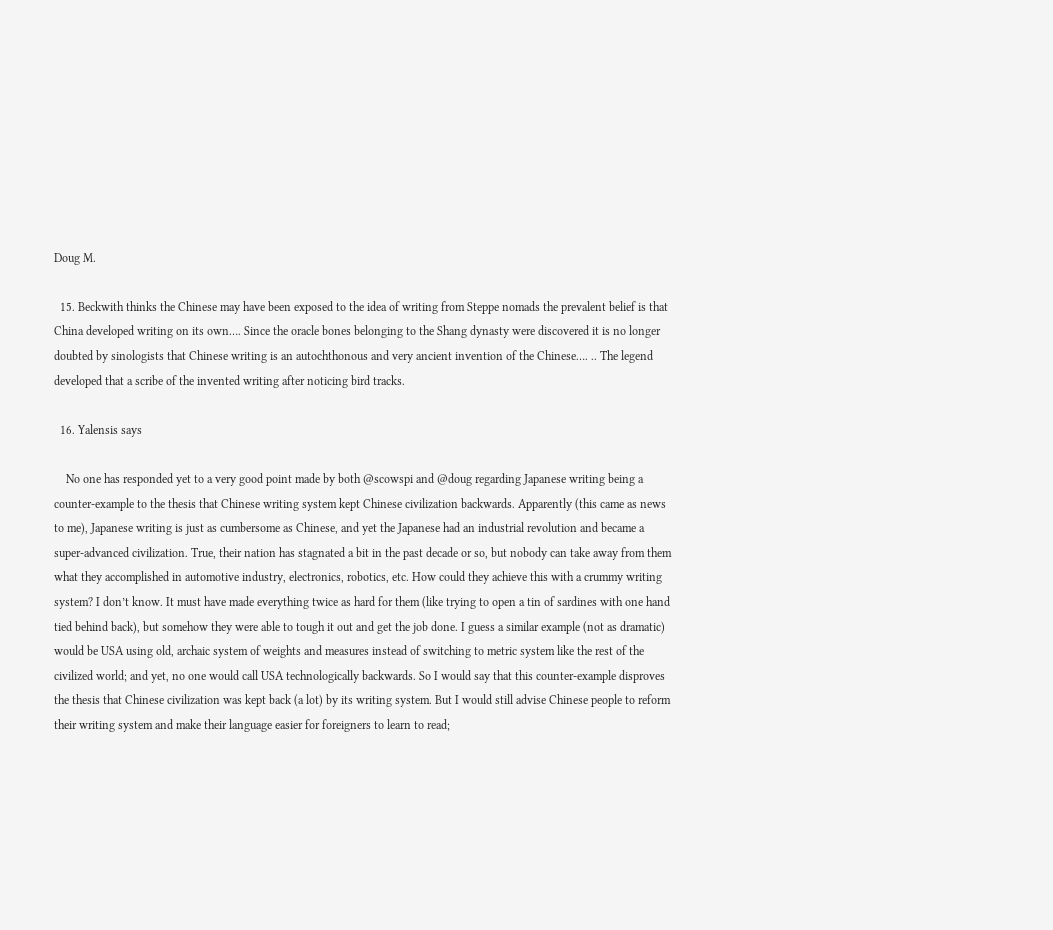Doug M.

  15. Beckwith thinks the Chinese may have been exposed to the idea of writing from Steppe nomads the prevalent belief is that China developed writing on its own…. Since the oracle bones belonging to the Shang dynasty were discovered it is no longer doubted by sinologists that Chinese writing is an autochthonous and very ancient invention of the Chinese…. .. The legend developed that a scribe of the invented writing after noticing bird tracks.

  16. Yalensis says

    No one has responded yet to a very good point made by both @scowspi and @doug regarding Japanese writing being a counter-example to the thesis that Chinese writing system kept Chinese civilization backwards. Apparently (this came as news to me), Japanese writing is just as cumbersome as Chinese, and yet the Japanese had an industrial revolution and became a super-advanced civilization. True, their nation has stagnated a bit in the past decade or so, but nobody can take away from them what they accomplished in automotive industry, electronics, robotics, etc. How could they achieve this with a crummy writing system? I don’t know. It must have made everything twice as hard for them (like trying to open a tin of sardines with one hand tied behind back), but somehow they were able to tough it out and get the job done. I guess a similar example (not as dramatic) would be USA using old, archaic system of weights and measures instead of switching to metric system like the rest of the civilized world; and yet, no one would call USA technologically backwards. So I would say that this counter-example disproves the thesis that Chinese civilization was kept back (a lot) by its writing system. But I would still advise Chinese people to reform their writing system and make their language easier for foreigners to learn to read;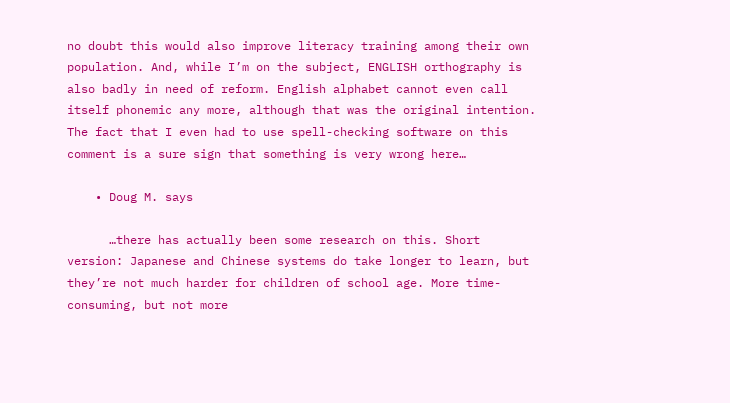no doubt this would also improve literacy training among their own population. And, while I’m on the subject, ENGLISH orthography is also badly in need of reform. English alphabet cannot even call itself phonemic any more, although that was the original intention. The fact that I even had to use spell-checking software on this comment is a sure sign that something is very wrong here…

    • Doug M. says

      …there has actually been some research on this. Short version: Japanese and Chinese systems do take longer to learn, but they’re not much harder for children of school age. More time-consuming, but not more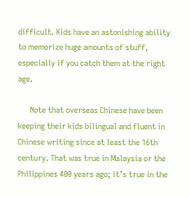difficult. Kids have an astonishing ability to memorize huge amounts of stuff, especially if you catch them at the right age.

      Note that overseas Chinese have been keeping their kids bilingual and fluent in Chinese writing since at least the 16th century. That was true in Malaysia or the Philippines 400 years ago; it’s true in the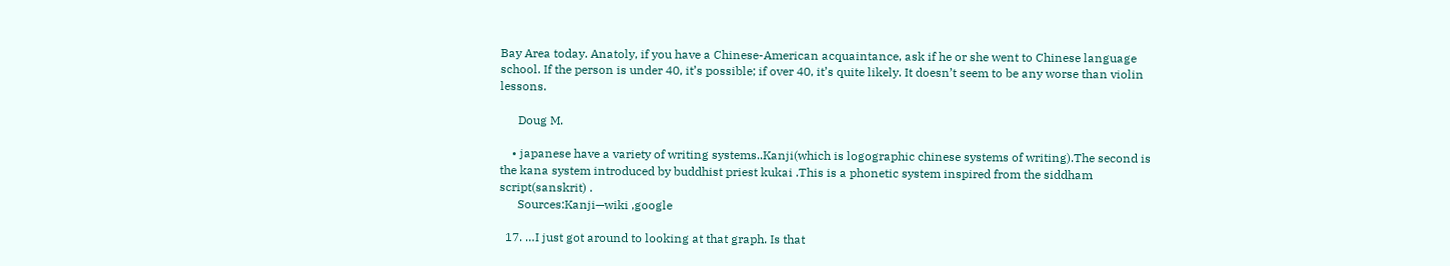Bay Area today. Anatoly, if you have a Chinese-American acquaintance, ask if he or she went to Chinese language school. If the person is under 40, it’s possible; if over 40, it’s quite likely. It doesn’t seem to be any worse than violin lessons.

      Doug M.

    • japanese have a variety of writing systems..Kanji(which is logographic chinese systems of writing).The second is the kana system introduced by buddhist priest kukai .This is a phonetic system inspired from the siddham script(sanskrit) .
      Sources:Kanji—wiki ,google

  17. …I just got around to looking at that graph. Is that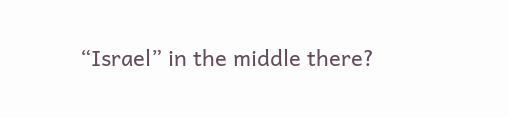“Israel” in the middle there?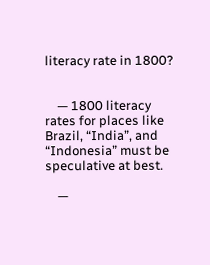literacy rate in 1800?


    — 1800 literacy rates for places like Brazil, “India”, and “Indonesia” must be speculative at best.

    —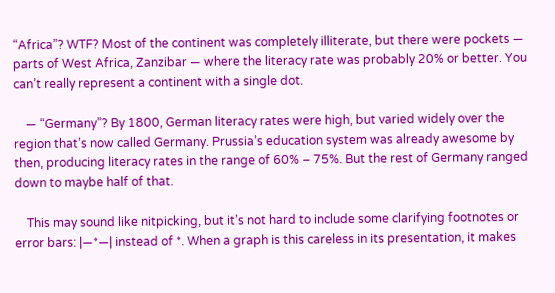“Africa”? WTF? Most of the continent was completely illiterate, but there were pockets — parts of West Africa, Zanzibar — where the literacy rate was probably 20% or better. You can’t really represent a continent with a single dot.

    — “Germany”? By 1800, German literacy rates were high, but varied widely over the region that’s now called Germany. Prussia’s education system was already awesome by then, producing literacy rates in the range of 60% – 75%. But the rest of Germany ranged down to maybe half of that.

    This may sound like nitpicking, but it’s not hard to include some clarifying footnotes or error bars: |—*—| instead of *. When a graph is this careless in its presentation, it makes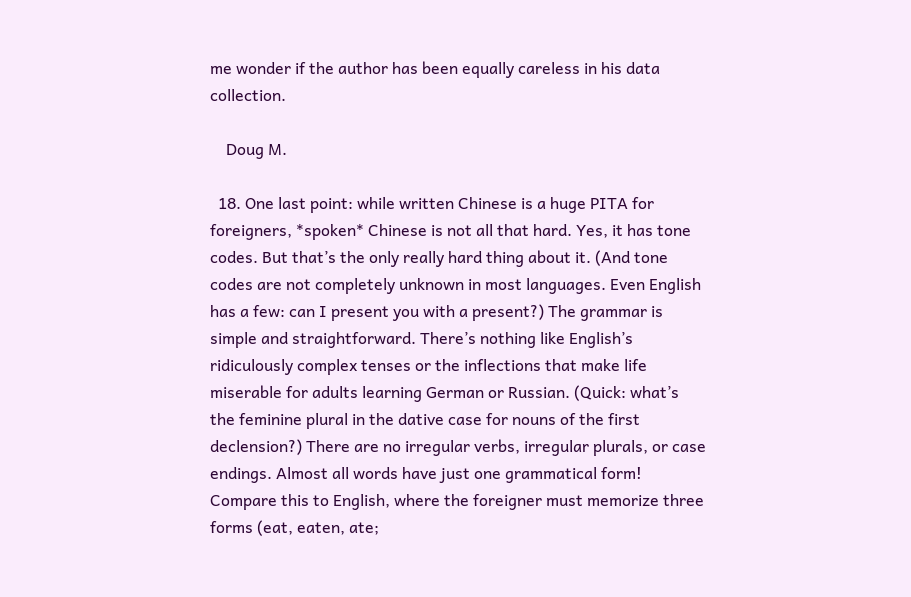me wonder if the author has been equally careless in his data collection.

    Doug M.

  18. One last point: while written Chinese is a huge PITA for foreigners, *spoken* Chinese is not all that hard. Yes, it has tone codes. But that’s the only really hard thing about it. (And tone codes are not completely unknown in most languages. Even English has a few: can I present you with a present?) The grammar is simple and straightforward. There’s nothing like English’s ridiculously complex tenses or the inflections that make life miserable for adults learning German or Russian. (Quick: what’s the feminine plural in the dative case for nouns of the first declension?) There are no irregular verbs, irregular plurals, or case endings. Almost all words have just one grammatical form! Compare this to English, where the foreigner must memorize three forms (eat, eaten, ate;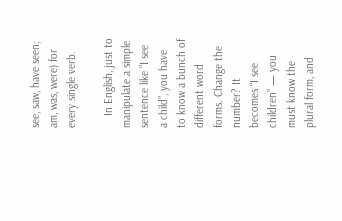see, saw, have seen; am, was, were) for every single verb.

    In English, just to manipulate a simple sentence like “I see a child”, you have to know a bunch of different word forms. Change the number? It becomes “I see children” — you must know the plural form, and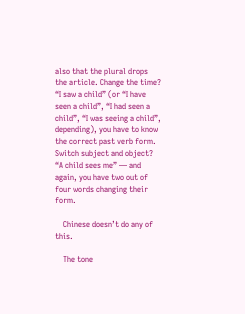also that the plural drops the article. Change the time? “I saw a child” (or “I have seen a child”, “I had seen a child”, “I was seeing a child”, depending), you have to know the correct past verb form. Switch subject and object? “A child sees me” — and again, you have two out of four words changing their form.

    Chinese doesn’t do any of this.

    The tone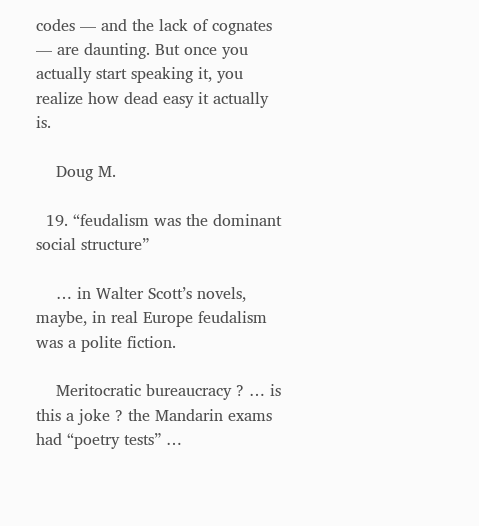codes — and the lack of cognates — are daunting. But once you actually start speaking it, you realize how dead easy it actually is.

    Doug M.

  19. “feudalism was the dominant social structure”

    … in Walter Scott’s novels, maybe, in real Europe feudalism was a polite fiction.

    Meritocratic bureaucracy ? … is this a joke ? the Mandarin exams had “poetry tests” …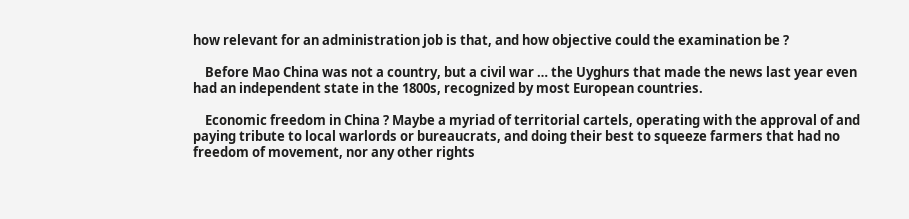how relevant for an administration job is that, and how objective could the examination be ?

    Before Mao China was not a country, but a civil war … the Uyghurs that made the news last year even had an independent state in the 1800s, recognized by most European countries.

    Economic freedom in China ? Maybe a myriad of territorial cartels, operating with the approval of and paying tribute to local warlords or bureaucrats, and doing their best to squeeze farmers that had no freedom of movement, nor any other rights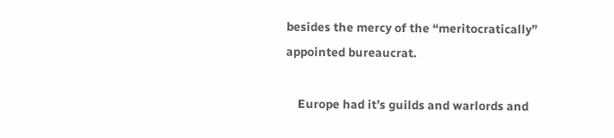besides the mercy of the “meritocratically” appointed bureaucrat.

    Europe had it’s guilds and warlords and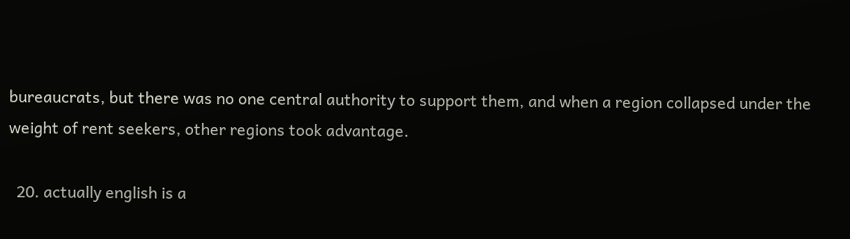bureaucrats, but there was no one central authority to support them, and when a region collapsed under the weight of rent seekers, other regions took advantage.

  20. actually english is a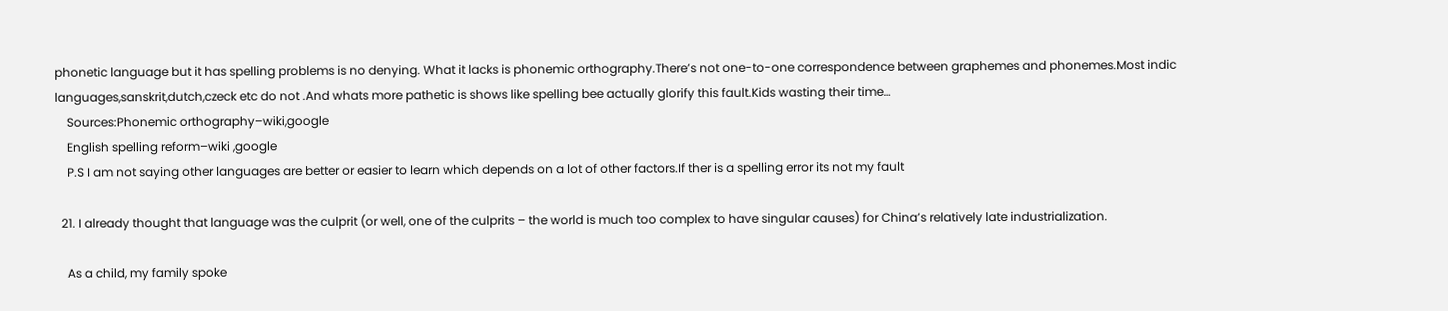phonetic language but it has spelling problems is no denying. What it lacks is phonemic orthography.There’s not one-to-one correspondence between graphemes and phonemes.Most indic languages,sanskrit,dutch,czeck etc do not .And whats more pathetic is shows like spelling bee actually glorify this fault.Kids wasting their time…
    Sources:Phonemic orthography–wiki,google
    English spelling reform–wiki ,google
    P.S I am not saying other languages are better or easier to learn which depends on a lot of other factors.If ther is a spelling error its not my fault

  21. I already thought that language was the culprit (or well, one of the culprits – the world is much too complex to have singular causes) for China’s relatively late industrialization.

    As a child, my family spoke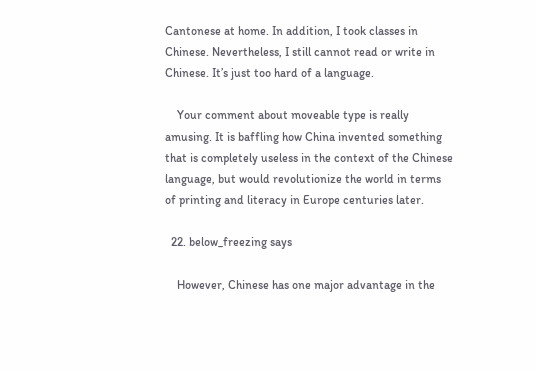Cantonese at home. In addition, I took classes in Chinese. Nevertheless, I still cannot read or write in Chinese. It’s just too hard of a language.

    Your comment about moveable type is really amusing. It is baffling how China invented something that is completely useless in the context of the Chinese language, but would revolutionize the world in terms of printing and literacy in Europe centuries later.

  22. below_freezing says

    However, Chinese has one major advantage in the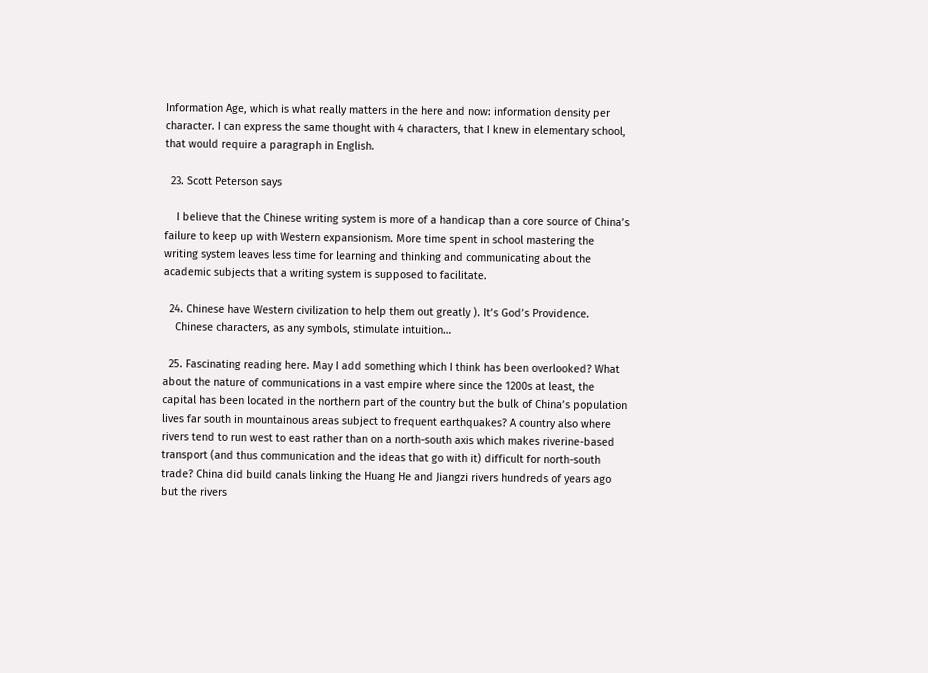Information Age, which is what really matters in the here and now: information density per character. I can express the same thought with 4 characters, that I knew in elementary school, that would require a paragraph in English.

  23. Scott Peterson says

    I believe that the Chinese writing system is more of a handicap than a core source of China’s failure to keep up with Western expansionism. More time spent in school mastering the writing system leaves less time for learning and thinking and communicating about the academic subjects that a writing system is supposed to facilitate.

  24. Chinese have Western civilization to help them out greatly ). It’s God’s Providence.
    Chinese characters, as any symbols, stimulate intuition…

  25. Fascinating reading here. May I add something which I think has been overlooked? What about the nature of communications in a vast empire where since the 1200s at least, the capital has been located in the northern part of the country but the bulk of China’s population lives far south in mountainous areas subject to frequent earthquakes? A country also where rivers tend to run west to east rather than on a north-south axis which makes riverine-based transport (and thus communication and the ideas that go with it) difficult for north-south trade? China did build canals linking the Huang He and Jiangzi rivers hundreds of years ago but the rivers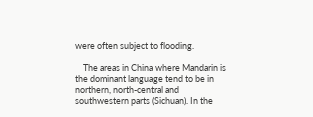were often subject to flooding.

    The areas in China where Mandarin is the dominant language tend to be in northern, north-central and southwestern parts (Sichuan). In the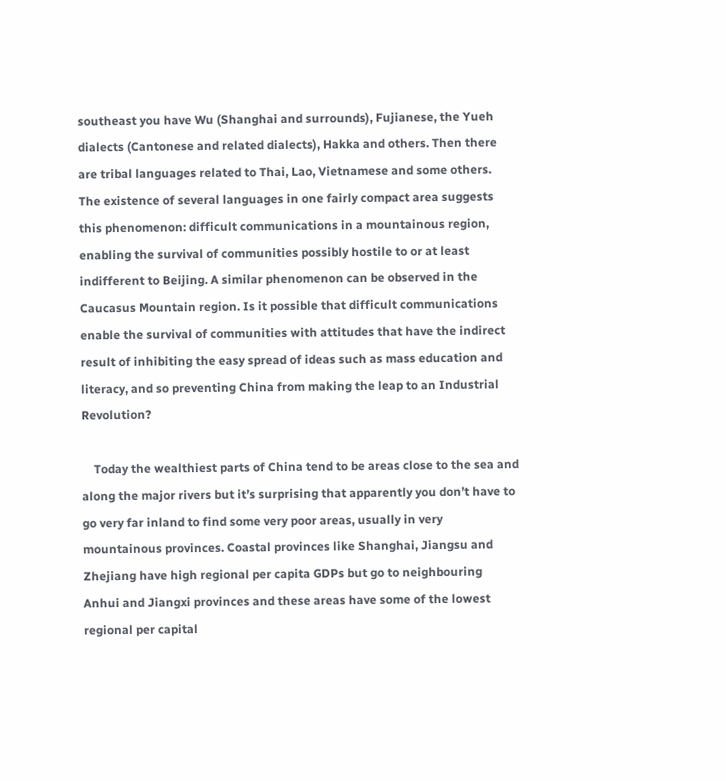southeast you have Wu (Shanghai and surrounds), Fujianese, the Yueh dialects (Cantonese and related dialects), Hakka and others. Then there are tribal languages related to Thai, Lao, Vietnamese and some others. The existence of several languages in one fairly compact area suggests this phenomenon: difficult communications in a mountainous region, enabling the survival of communities possibly hostile to or at least indifferent to Beijing. A similar phenomenon can be observed in the Caucasus Mountain region. Is it possible that difficult communications enable the survival of communities with attitudes that have the indirect result of inhibiting the easy spread of ideas such as mass education and literacy, and so preventing China from making the leap to an Industrial Revolution?

    Today the wealthiest parts of China tend to be areas close to the sea and along the major rivers but it’s surprising that apparently you don’t have to go very far inland to find some very poor areas, usually in very mountainous provinces. Coastal provinces like Shanghai, Jiangsu and Zhejiang have high regional per capita GDPs but go to neighbouring Anhui and Jiangxi provinces and these areas have some of the lowest regional per capital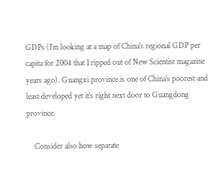GDPs (I’m looking at a map of China’s regional GDP per capita for 2004 that I ripped out of New Scientist magazine years ago). Guangxi province is one of China’s poorest and least developed yet it’s right next door to Guangdong province.

    Consider also how separate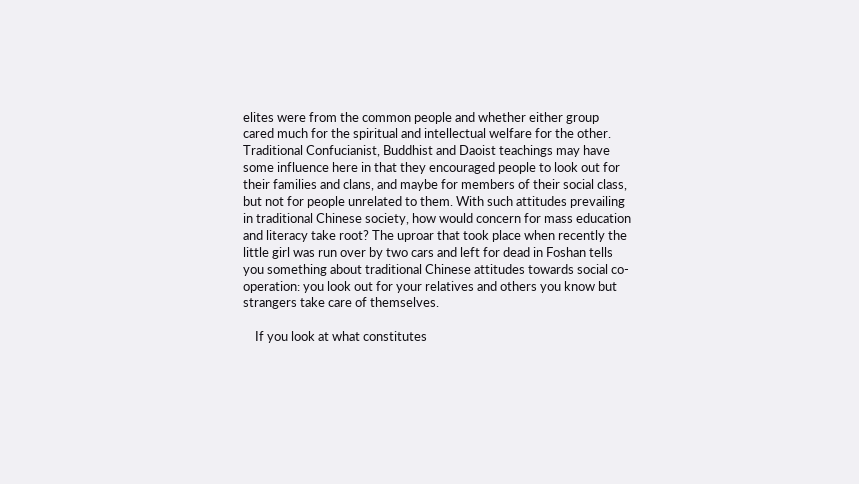elites were from the common people and whether either group cared much for the spiritual and intellectual welfare for the other. Traditional Confucianist, Buddhist and Daoist teachings may have some influence here in that they encouraged people to look out for their families and clans, and maybe for members of their social class, but not for people unrelated to them. With such attitudes prevailing in traditional Chinese society, how would concern for mass education and literacy take root? The uproar that took place when recently the little girl was run over by two cars and left for dead in Foshan tells you something about traditional Chinese attitudes towards social co-operation: you look out for your relatives and others you know but strangers take care of themselves.

    If you look at what constitutes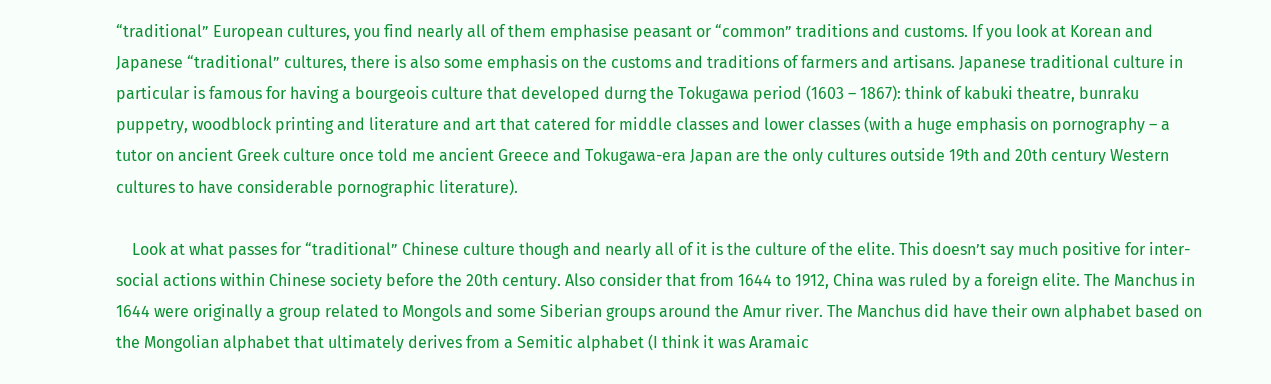“traditional” European cultures, you find nearly all of them emphasise peasant or “common” traditions and customs. If you look at Korean and Japanese “traditional” cultures, there is also some emphasis on the customs and traditions of farmers and artisans. Japanese traditional culture in particular is famous for having a bourgeois culture that developed durng the Tokugawa period (1603 – 1867): think of kabuki theatre, bunraku puppetry, woodblock printing and literature and art that catered for middle classes and lower classes (with a huge emphasis on pornography – a tutor on ancient Greek culture once told me ancient Greece and Tokugawa-era Japan are the only cultures outside 19th and 20th century Western cultures to have considerable pornographic literature).

    Look at what passes for “traditional” Chinese culture though and nearly all of it is the culture of the elite. This doesn’t say much positive for inter-social actions within Chinese society before the 20th century. Also consider that from 1644 to 1912, China was ruled by a foreign elite. The Manchus in 1644 were originally a group related to Mongols and some Siberian groups around the Amur river. The Manchus did have their own alphabet based on the Mongolian alphabet that ultimately derives from a Semitic alphabet (I think it was Aramaic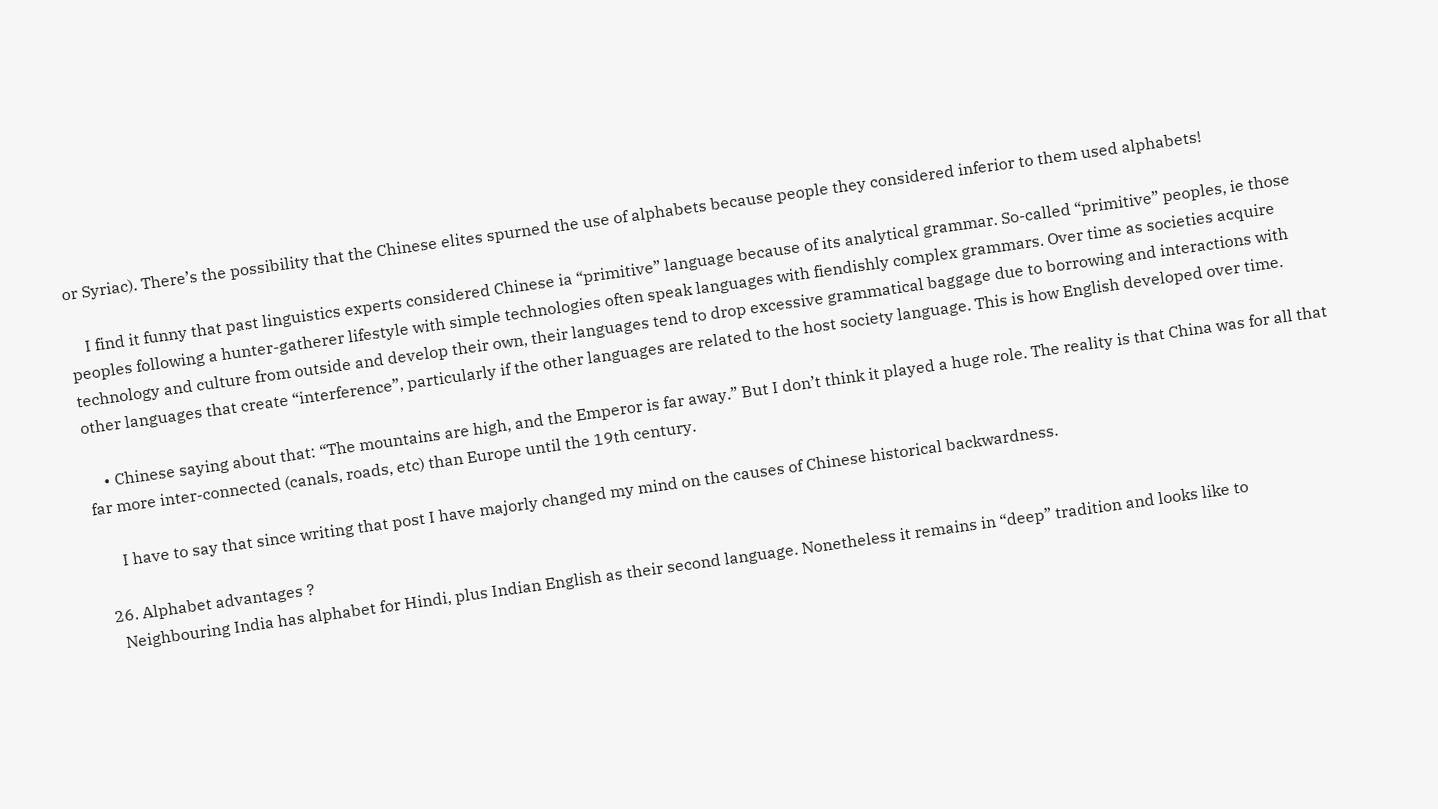or Syriac). There’s the possibility that the Chinese elites spurned the use of alphabets because people they considered inferior to them used alphabets!

    I find it funny that past linguistics experts considered Chinese ia “primitive” language because of its analytical grammar. So-called “primitive” peoples, ie those peoples following a hunter-gatherer lifestyle with simple technologies often speak languages with fiendishly complex grammars. Over time as societies acquire technology and culture from outside and develop their own, their languages tend to drop excessive grammatical baggage due to borrowing and interactions with other languages that create “interference”, particularly if the other languages are related to the host society language. This is how English developed over time.

    • Chinese saying about that: “The mountains are high, and the Emperor is far away.” But I don’t think it played a huge role. The reality is that China was for all that far more inter-connected (canals, roads, etc) than Europe until the 19th century.

      I have to say that since writing that post I have majorly changed my mind on the causes of Chinese historical backwardness.

  26. Alphabet advantages ?
    Neighbouring India has alphabet for Hindi, plus Indian English as their second language. Nonetheless it remains in “deep” tradition and looks like to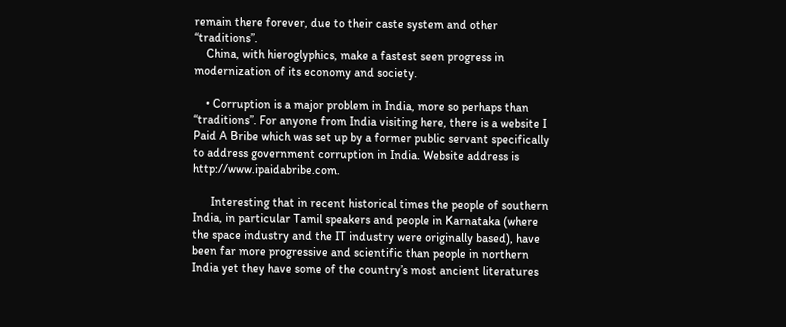remain there forever, due to their caste system and other “traditions”.
    China, with hieroglyphics, make a fastest seen progress in modernization of its economy and society.

    • Corruption is a major problem in India, more so perhaps than “traditions”. For anyone from India visiting here, there is a website I Paid A Bribe which was set up by a former public servant specifically to address government corruption in India. Website address is http://www.ipaidabribe.com.

      Interesting that in recent historical times the people of southern India, in particular Tamil speakers and people in Karnataka (where the space industry and the IT industry were originally based), have been far more progressive and scientific than people in northern India yet they have some of the country’s most ancient literatures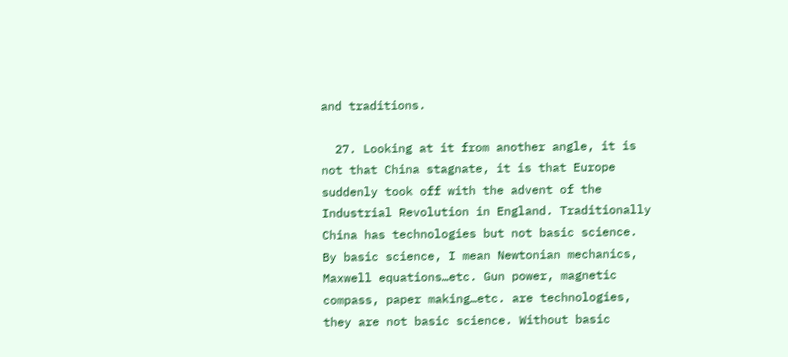and traditions.

  27. Looking at it from another angle, it is not that China stagnate, it is that Europe suddenly took off with the advent of the Industrial Revolution in England. Traditionally China has technologies but not basic science. By basic science, I mean Newtonian mechanics, Maxwell equations…etc. Gun power, magnetic compass, paper making…etc. are technologies, they are not basic science. Without basic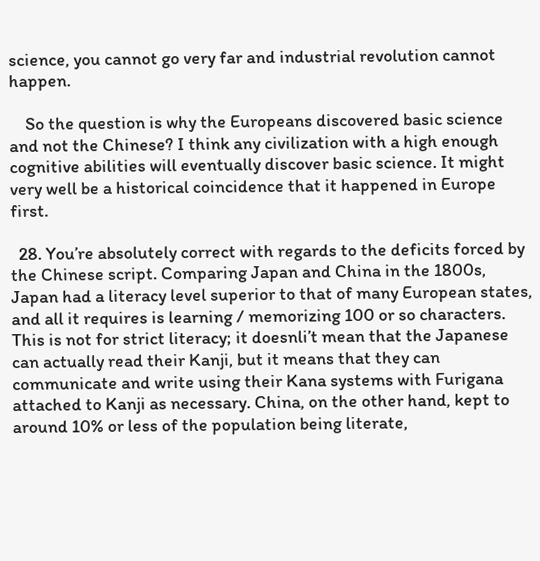science, you cannot go very far and industrial revolution cannot happen.

    So the question is why the Europeans discovered basic science and not the Chinese? I think any civilization with a high enough cognitive abilities will eventually discover basic science. It might very well be a historical coincidence that it happened in Europe first.

  28. You’re absolutely correct with regards to the deficits forced by the Chinese script. Comparing Japan and China in the 1800s, Japan had a literacy level superior to that of many European states, and all it requires is learning / memorizing 100 or so characters. This is not for strict literacy; it doesnli’t mean that the Japanese can actually read their Kanji, but it means that they can communicate and write using their Kana systems with Furigana attached to Kanji as necessary. China, on the other hand, kept to around 10% or less of the population being literate,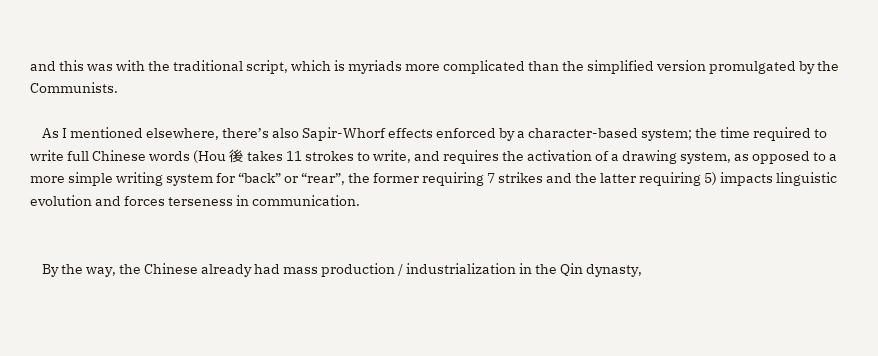and this was with the traditional script, which is myriads more complicated than the simplified version promulgated by the Communists.

    As I mentioned elsewhere, there’s also Sapir-Whorf effects enforced by a character-based system; the time required to write full Chinese words (Hou 後 takes 11 strokes to write, and requires the activation of a drawing system, as opposed to a more simple writing system for “back” or “rear”, the former requiring 7 strikes and the latter requiring 5) impacts linguistic evolution and forces terseness in communication.


    By the way, the Chinese already had mass production / industrialization in the Qin dynasty,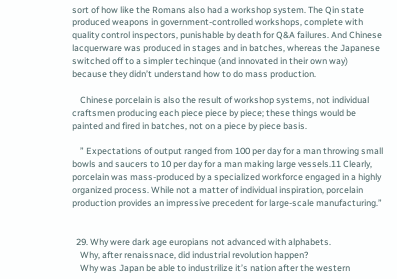sort of how like the Romans also had a workshop system. The Qin state produced weapons in government-controlled workshops, complete with quality control inspectors, punishable by death for Q&A failures. And Chinese lacquerware was produced in stages and in batches, whereas the Japanese switched off to a simpler techinque (and innovated in their own way) because they didn’t understand how to do mass production.

    Chinese porcelain is also the result of workshop systems, not individual craftsmen producing each piece piece by piece; these things would be painted and fired in batches, not on a piece by piece basis.

    ” Expectations of output ranged from 100 per day for a man throwing small bowls and saucers to 10 per day for a man making large vessels.11 Clearly, porcelain was mass-produced by a specialized workforce engaged in a highly organized process. While not a matter of individual inspiration, porcelain production provides an impressive precedent for large-scale manufacturing.”


  29. Why were dark age europians not advanced with alphabets.
    Why, after renaissnace, did industrial revolution happen?
    Why was Japan be able to industrilize it’s nation after the western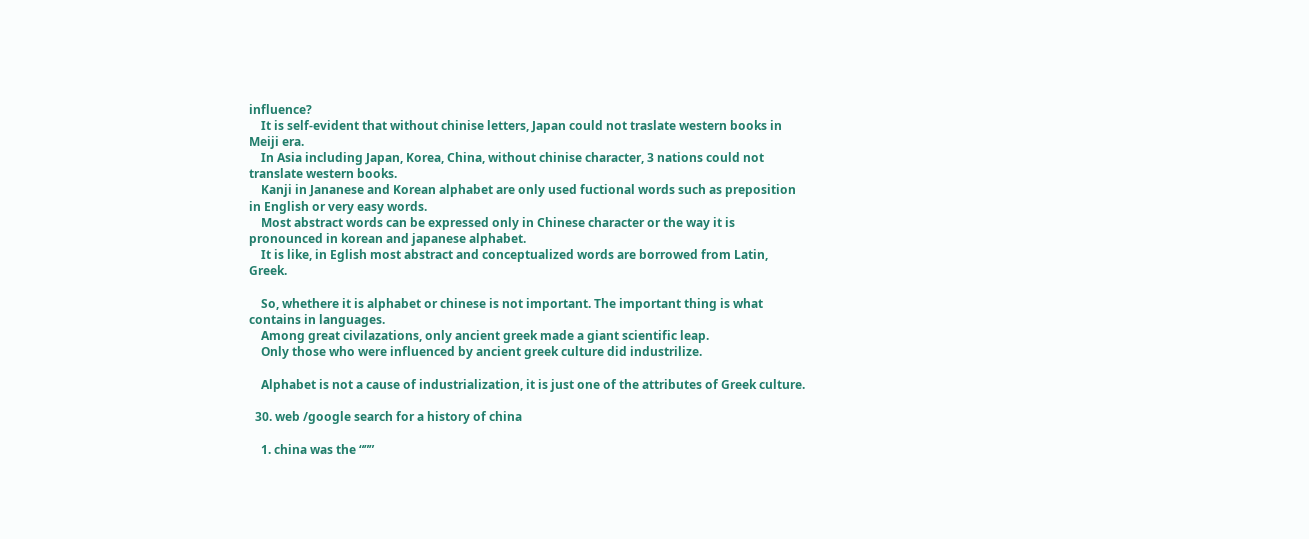influence?
    It is self-evident that without chinise letters, Japan could not traslate western books in Meiji era.
    In Asia including Japan, Korea, China, without chinise character, 3 nations could not translate western books.
    Kanji in Jananese and Korean alphabet are only used fuctional words such as preposition in English or very easy words.
    Most abstract words can be expressed only in Chinese character or the way it is pronounced in korean and japanese alphabet.
    It is like, in Eglish most abstract and conceptualized words are borrowed from Latin, Greek.

    So, whethere it is alphabet or chinese is not important. The important thing is what contains in languages.
    Among great civilazations, only ancient greek made a giant scientific leap.
    Only those who were influenced by ancient greek culture did industrilize.

    Alphabet is not a cause of industrialization, it is just one of the attributes of Greek culture.

  30. web /google search for a history of china

    1. china was the “””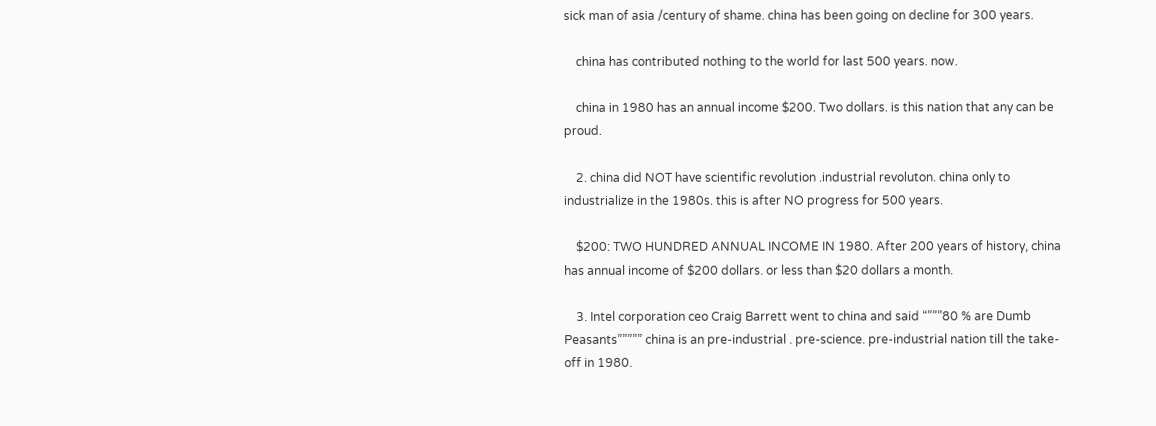sick man of asia /century of shame. china has been going on decline for 300 years.

    china has contributed nothing to the world for last 500 years. now.

    china in 1980 has an annual income $200. Two dollars. is this nation that any can be proud.

    2. china did NOT have scientific revolution .industrial revoluton. china only to industrialize in the 1980s. this is after NO progress for 500 years.

    $200: TWO HUNDRED ANNUAL INCOME IN 1980. After 200 years of history, china has annual income of $200 dollars. or less than $20 dollars a month.

    3. Intel corporation ceo Craig Barrett went to china and said “”””80 % are Dumb Peasants””””” china is an pre-industrial . pre-science. pre-industrial nation till the take-off in 1980.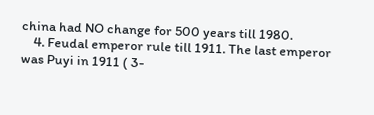china had NO change for 500 years till 1980.
    4. Feudal emperor rule till 1911. The last emperor was Puyi in 1911 ( 3-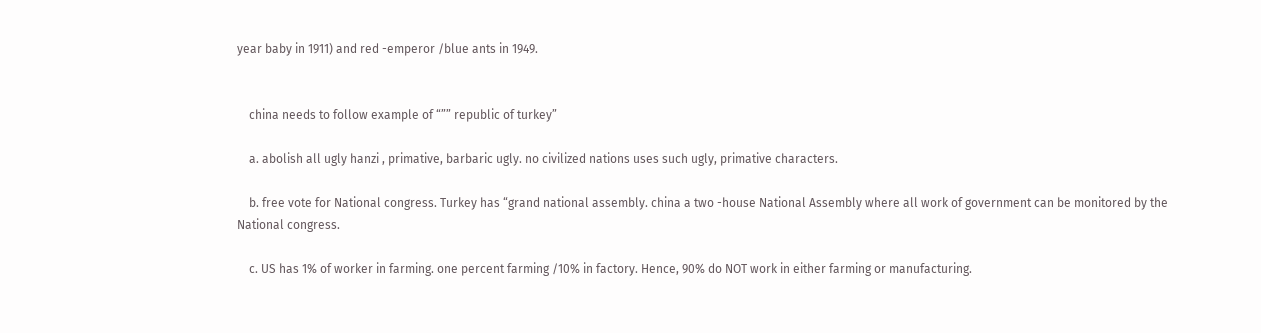year baby in 1911) and red -emperor /blue ants in 1949.


    china needs to follow example of “”” republic of turkey”

    a. abolish all ugly hanzi , primative, barbaric ugly. no civilized nations uses such ugly, primative characters.

    b. free vote for National congress. Turkey has “grand national assembly. china a two -house National Assembly where all work of government can be monitored by the National congress.

    c. US has 1% of worker in farming. one percent farming /10% in factory. Hence, 90% do NOT work in either farming or manufacturing.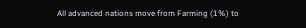All advanced nations move from Farming (1%) to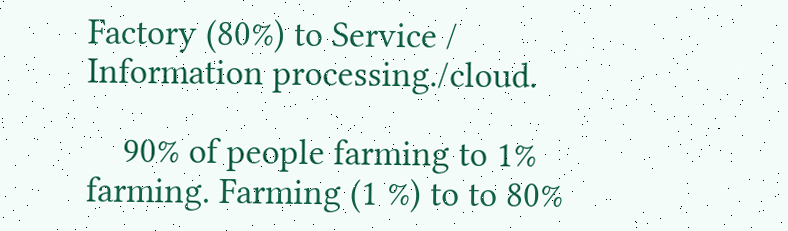Factory (80%) to Service / Information processing./cloud.

    90% of people farming to 1% farming. Farming (1 %) to to 80%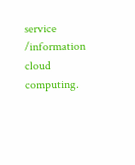service /information cloud computing.